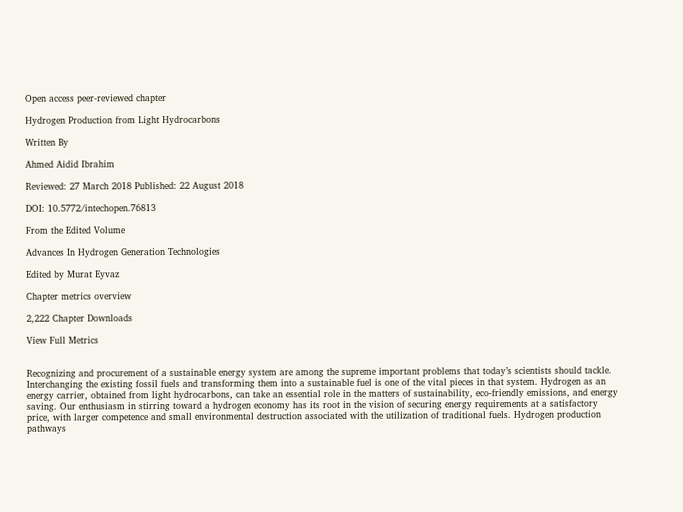Open access peer-reviewed chapter

Hydrogen Production from Light Hydrocarbons

Written By

Ahmed Aidid Ibrahim

Reviewed: 27 March 2018 Published: 22 August 2018

DOI: 10.5772/intechopen.76813

From the Edited Volume

Advances In Hydrogen Generation Technologies

Edited by Murat Eyvaz

Chapter metrics overview

2,222 Chapter Downloads

View Full Metrics


Recognizing and procurement of a sustainable energy system are among the supreme important problems that today’s scientists should tackle. Interchanging the existing fossil fuels and transforming them into a sustainable fuel is one of the vital pieces in that system. Hydrogen as an energy carrier, obtained from light hydrocarbons, can take an essential role in the matters of sustainability, eco-friendly emissions, and energy saving. Our enthusiasm in stirring toward a hydrogen economy has its root in the vision of securing energy requirements at a satisfactory price, with larger competence and small environmental destruction associated with the utilization of traditional fuels. Hydrogen production pathways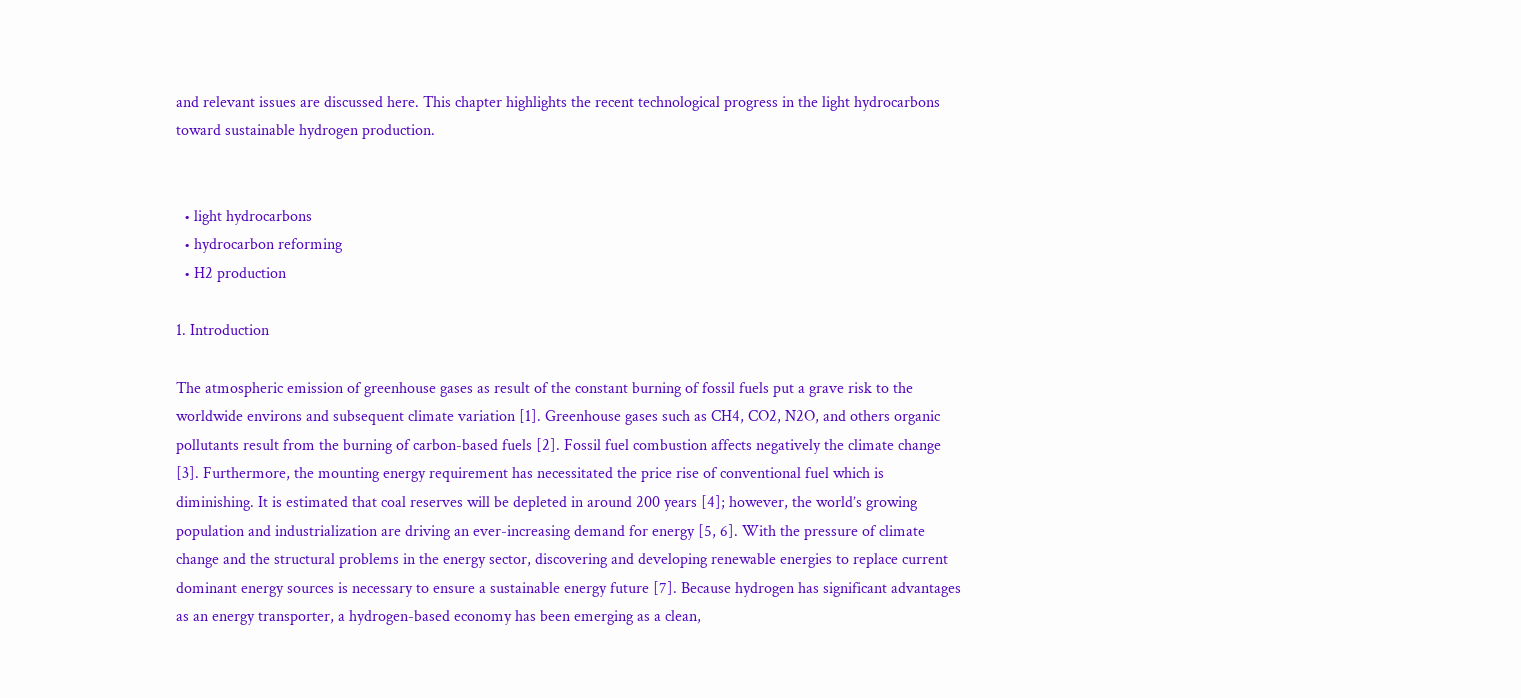and relevant issues are discussed here. This chapter highlights the recent technological progress in the light hydrocarbons toward sustainable hydrogen production.


  • light hydrocarbons
  • hydrocarbon reforming
  • H2 production

1. Introduction

The atmospheric emission of greenhouse gases as result of the constant burning of fossil fuels put a grave risk to the worldwide environs and subsequent climate variation [1]. Greenhouse gases such as CH4, CO2, N2O, and others organic pollutants result from the burning of carbon-based fuels [2]. Fossil fuel combustion affects negatively the climate change [3]. Furthermore, the mounting energy requirement has necessitated the price rise of conventional fuel which is diminishing. It is estimated that coal reserves will be depleted in around 200 years [4]; however, the world’s growing population and industrialization are driving an ever-increasing demand for energy [5, 6]. With the pressure of climate change and the structural problems in the energy sector, discovering and developing renewable energies to replace current dominant energy sources is necessary to ensure a sustainable energy future [7]. Because hydrogen has significant advantages as an energy transporter, a hydrogen-based economy has been emerging as a clean,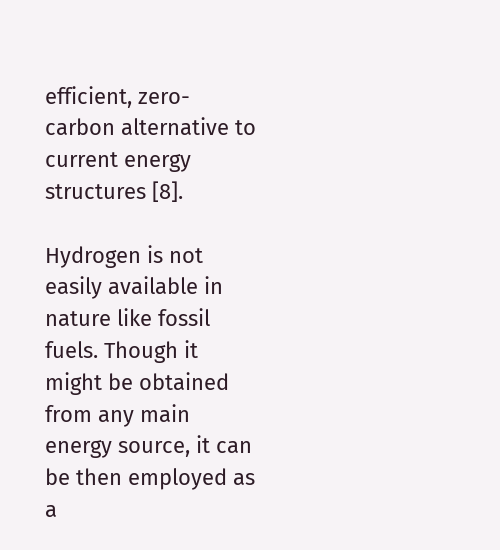efficient, zero-carbon alternative to current energy structures [8].

Hydrogen is not easily available in nature like fossil fuels. Though it might be obtained from any main energy source, it can be then employed as a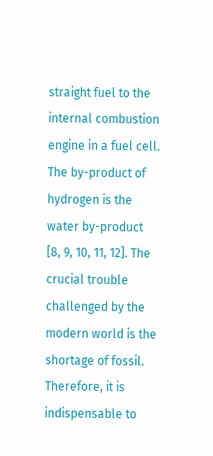straight fuel to the internal combustion engine in a fuel cell. The by-product of hydrogen is the water by-product [8, 9, 10, 11, 12]. The crucial trouble challenged by the modern world is the shortage of fossil. Therefore, it is indispensable to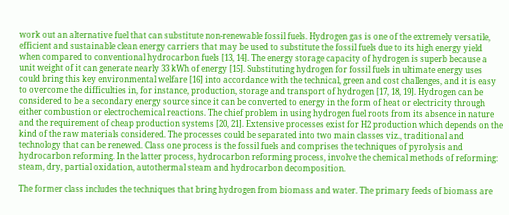work out an alternative fuel that can substitute non-renewable fossil fuels. Hydrogen gas is one of the extremely versatile, efficient and sustainable clean energy carriers that may be used to substitute the fossil fuels due to its high energy yield when compared to conventional hydrocarbon fuels [13, 14]. The energy storage capacity of hydrogen is superb because a unit weight of it can generate nearly 33 kWh of energy [15]. Substituting hydrogen for fossil fuels in ultimate energy uses could bring this key environmental welfare [16] into accordance with the technical, green and cost challenges, and it is easy to overcome the difficulties in, for instance, production, storage and transport of hydrogen [17, 18, 19]. Hydrogen can be considered to be a secondary energy source since it can be converted to energy in the form of heat or electricity through either combustion or electrochemical reactions. The chief problem in using hydrogen fuel roots from its absence in nature and the requirement of cheap production systems [20, 21]. Extensive processes exist for H2 production which depends on the kind of the raw materials considered. The processes could be separated into two main classes viz., traditional and technology that can be renewed. Class one process is the fossil fuels and comprises the techniques of pyrolysis and hydrocarbon reforming. In the latter process, hydrocarbon reforming process, involve the chemical methods of reforming: steam, dry, partial oxidation, autothermal steam and hydrocarbon decomposition.

The former class includes the techniques that bring hydrogen from biomass and water. The primary feeds of biomass are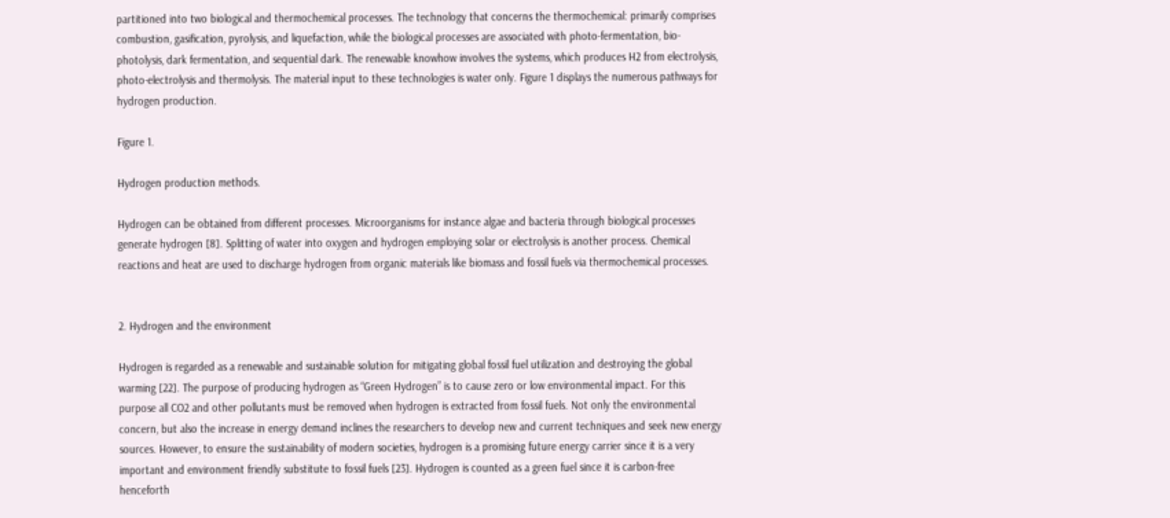partitioned into two biological and thermochemical processes. The technology that concerns the thermochemical: primarily comprises combustion, gasification, pyrolysis, and liquefaction, while the biological processes are associated with photo-fermentation, bio-photolysis, dark fermentation, and sequential dark. The renewable knowhow involves the systems, which produces H2 from electrolysis, photo-electrolysis and thermolysis. The material input to these technologies is water only. Figure 1 displays the numerous pathways for hydrogen production.

Figure 1.

Hydrogen production methods.

Hydrogen can be obtained from different processes. Microorganisms for instance algae and bacteria through biological processes generate hydrogen [8]. Splitting of water into oxygen and hydrogen employing solar or electrolysis is another process. Chemical reactions and heat are used to discharge hydrogen from organic materials like biomass and fossil fuels via thermochemical processes.


2. Hydrogen and the environment

Hydrogen is regarded as a renewable and sustainable solution for mitigating global fossil fuel utilization and destroying the global warming [22]. The purpose of producing hydrogen as “Green Hydrogen” is to cause zero or low environmental impact. For this purpose all CO2 and other pollutants must be removed when hydrogen is extracted from fossil fuels. Not only the environmental concern, but also the increase in energy demand inclines the researchers to develop new and current techniques and seek new energy sources. However, to ensure the sustainability of modern societies, hydrogen is a promising future energy carrier since it is a very important and environment friendly substitute to fossil fuels [23]. Hydrogen is counted as a green fuel since it is carbon-free henceforth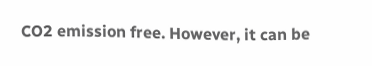CO2 emission free. However, it can be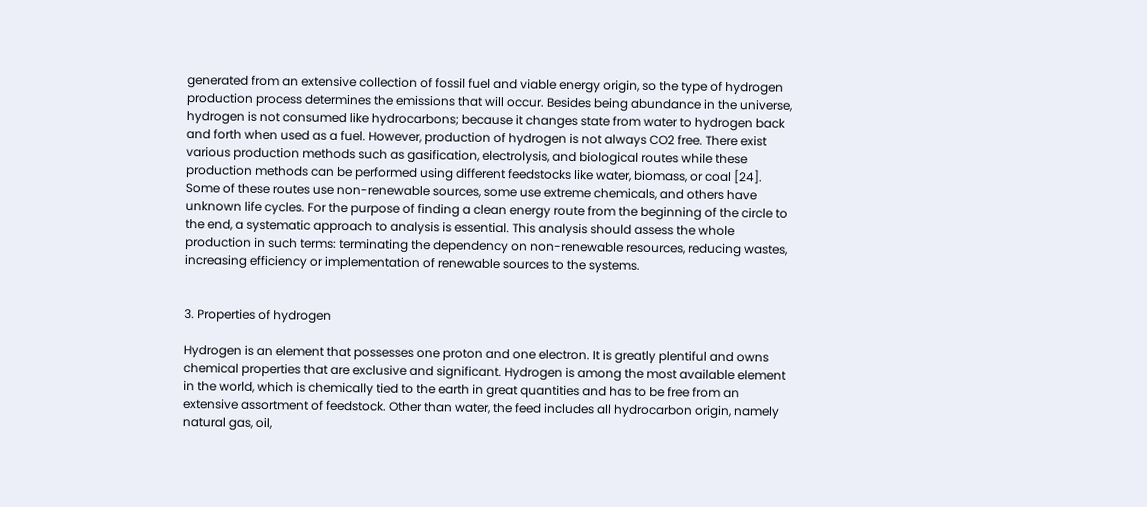generated from an extensive collection of fossil fuel and viable energy origin, so the type of hydrogen production process determines the emissions that will occur. Besides being abundance in the universe, hydrogen is not consumed like hydrocarbons; because it changes state from water to hydrogen back and forth when used as a fuel. However, production of hydrogen is not always CO2 free. There exist various production methods such as gasification, electrolysis, and biological routes while these production methods can be performed using different feedstocks like water, biomass, or coal [24]. Some of these routes use non-renewable sources, some use extreme chemicals, and others have unknown life cycles. For the purpose of finding a clean energy route from the beginning of the circle to the end, a systematic approach to analysis is essential. This analysis should assess the whole production in such terms: terminating the dependency on non-renewable resources, reducing wastes, increasing efficiency or implementation of renewable sources to the systems.


3. Properties of hydrogen

Hydrogen is an element that possesses one proton and one electron. It is greatly plentiful and owns chemical properties that are exclusive and significant. Hydrogen is among the most available element in the world, which is chemically tied to the earth in great quantities and has to be free from an extensive assortment of feedstock. Other than water, the feed includes all hydrocarbon origin, namely natural gas, oil,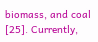biomass, and coal [25]. Currently,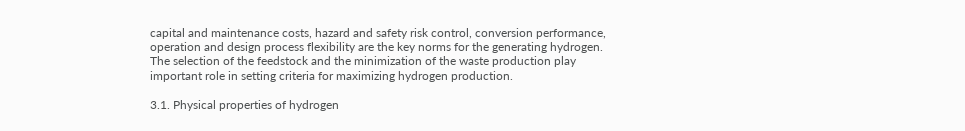capital and maintenance costs, hazard and safety risk control, conversion performance, operation and design process flexibility are the key norms for the generating hydrogen. The selection of the feedstock and the minimization of the waste production play important role in setting criteria for maximizing hydrogen production.

3.1. Physical properties of hydrogen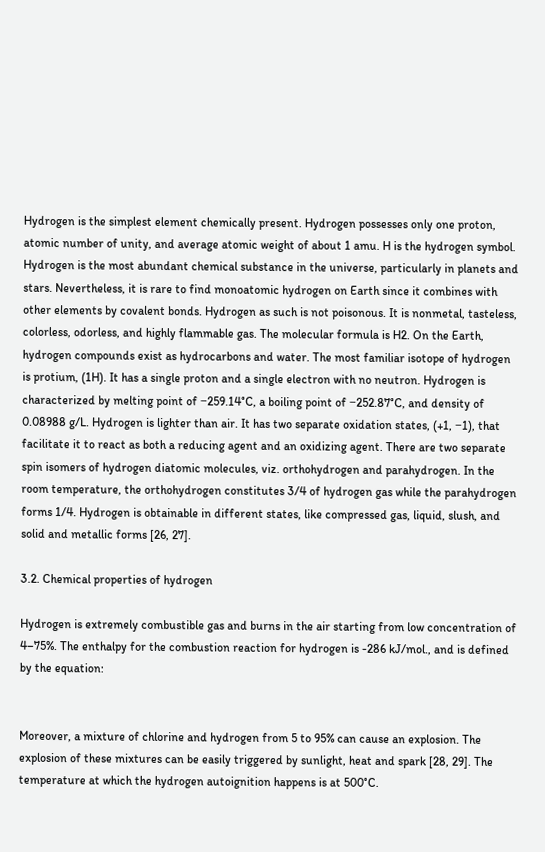Hydrogen is the simplest element chemically present. Hydrogen possesses only one proton, atomic number of unity, and average atomic weight of about 1 amu. H is the hydrogen symbol. Hydrogen is the most abundant chemical substance in the universe, particularly in planets and stars. Nevertheless, it is rare to find monoatomic hydrogen on Earth since it combines with other elements by covalent bonds. Hydrogen as such is not poisonous. It is nonmetal, tasteless, colorless, odorless, and highly flammable gas. The molecular formula is H2. On the Earth, hydrogen compounds exist as hydrocarbons and water. The most familiar isotope of hydrogen is protium, (1H). It has a single proton and a single electron with no neutron. Hydrogen is characterized by melting point of −259.14°C, a boiling point of −252.87°C, and density of 0.08988 g/L. Hydrogen is lighter than air. It has two separate oxidation states, (+1, −1), that facilitate it to react as both a reducing agent and an oxidizing agent. There are two separate spin isomers of hydrogen diatomic molecules, viz. orthohydrogen and parahydrogen. In the room temperature, the orthohydrogen constitutes 3/4 of hydrogen gas while the parahydrogen forms 1/4. Hydrogen is obtainable in different states, like compressed gas, liquid, slush, and solid and metallic forms [26, 27].

3.2. Chemical properties of hydrogen

Hydrogen is extremely combustible gas and burns in the air starting from low concentration of 4–75%. The enthalpy for the combustion reaction for hydrogen is -286 kJ/mol., and is defined by the equation:


Moreover, a mixture of chlorine and hydrogen from 5 to 95% can cause an explosion. The explosion of these mixtures can be easily triggered by sunlight, heat and spark [28, 29]. The temperature at which the hydrogen autoignition happens is at 500°C.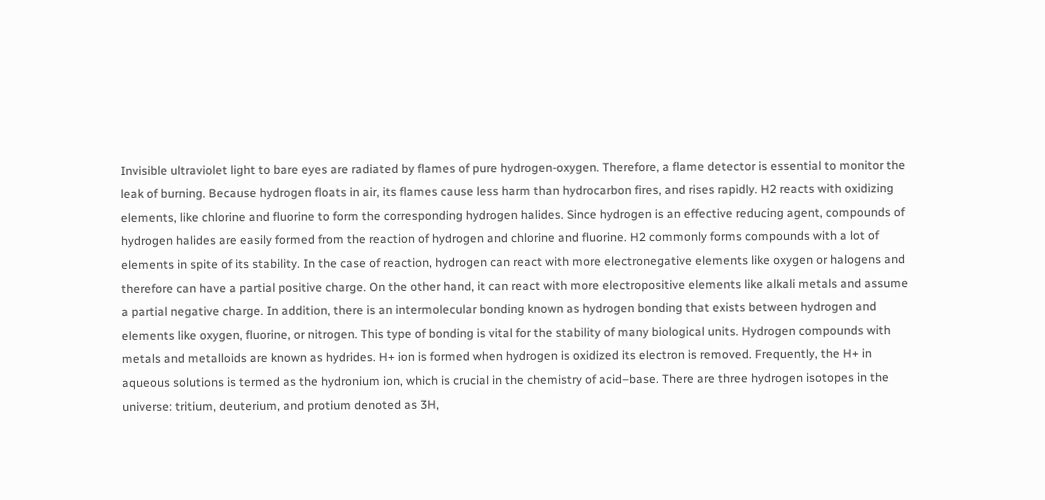Invisible ultraviolet light to bare eyes are radiated by flames of pure hydrogen-oxygen. Therefore, a flame detector is essential to monitor the leak of burning. Because hydrogen floats in air, its flames cause less harm than hydrocarbon fires, and rises rapidly. H2 reacts with oxidizing elements, like chlorine and fluorine to form the corresponding hydrogen halides. Since hydrogen is an effective reducing agent, compounds of hydrogen halides are easily formed from the reaction of hydrogen and chlorine and fluorine. H2 commonly forms compounds with a lot of elements in spite of its stability. In the case of reaction, hydrogen can react with more electronegative elements like oxygen or halogens and therefore can have a partial positive charge. On the other hand, it can react with more electropositive elements like alkali metals and assume a partial negative charge. In addition, there is an intermolecular bonding known as hydrogen bonding that exists between hydrogen and elements like oxygen, fluorine, or nitrogen. This type of bonding is vital for the stability of many biological units. Hydrogen compounds with metals and metalloids are known as hydrides. H+ ion is formed when hydrogen is oxidized its electron is removed. Frequently, the H+ in aqueous solutions is termed as the hydronium ion, which is crucial in the chemistry of acid–base. There are three hydrogen isotopes in the universe: tritium, deuterium, and protium denoted as 3H,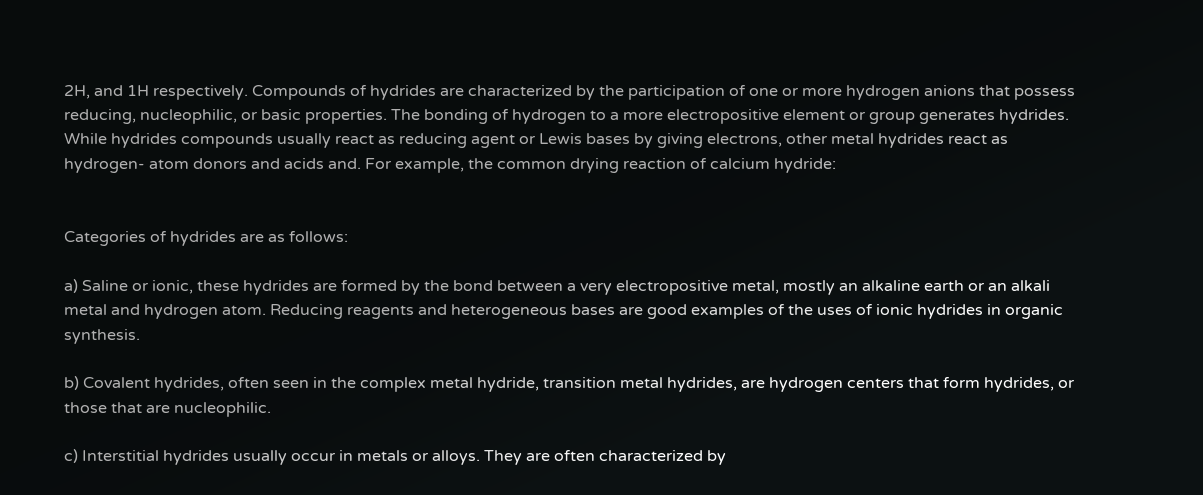2H, and 1H respectively. Compounds of hydrides are characterized by the participation of one or more hydrogen anions that possess reducing, nucleophilic, or basic properties. The bonding of hydrogen to a more electropositive element or group generates hydrides. While hydrides compounds usually react as reducing agent or Lewis bases by giving electrons, other metal hydrides react as hydrogen- atom donors and acids and. For example, the common drying reaction of calcium hydride:


Categories of hydrides are as follows:

a) Saline or ionic, these hydrides are formed by the bond between a very electropositive metal, mostly an alkaline earth or an alkali metal and hydrogen atom. Reducing reagents and heterogeneous bases are good examples of the uses of ionic hydrides in organic synthesis.

b) Covalent hydrides, often seen in the complex metal hydride, transition metal hydrides, are hydrogen centers that form hydrides, or those that are nucleophilic.

c) Interstitial hydrides usually occur in metals or alloys. They are often characterized by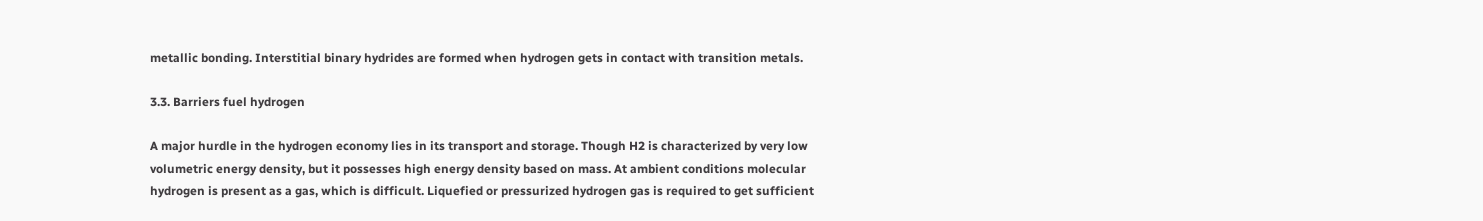metallic bonding. Interstitial binary hydrides are formed when hydrogen gets in contact with transition metals.

3.3. Barriers fuel hydrogen

A major hurdle in the hydrogen economy lies in its transport and storage. Though H2 is characterized by very low volumetric energy density, but it possesses high energy density based on mass. At ambient conditions molecular hydrogen is present as a gas, which is difficult. Liquefied or pressurized hydrogen gas is required to get sufficient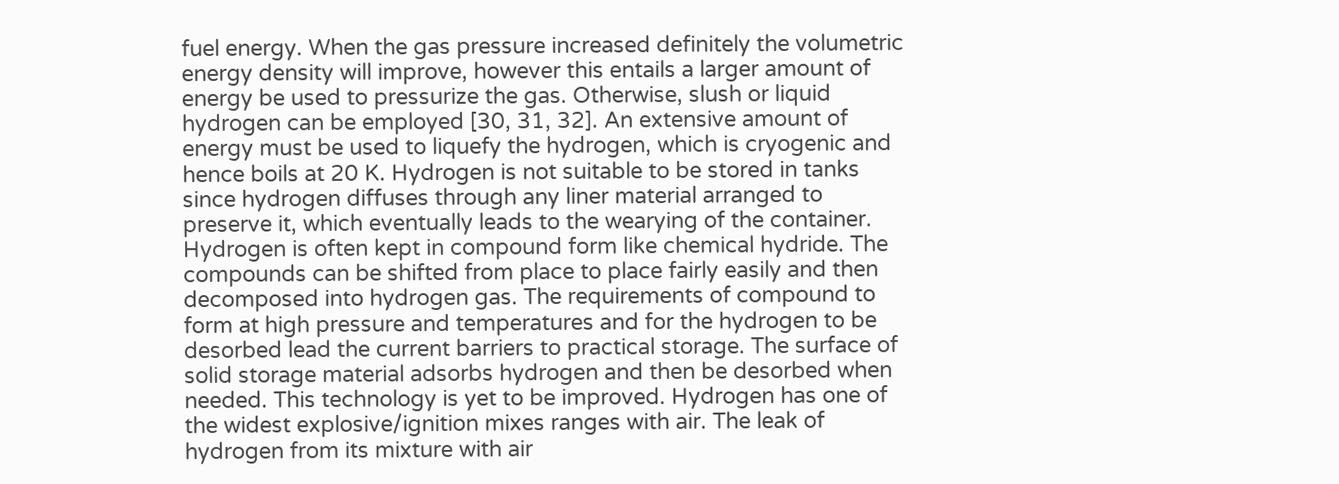fuel energy. When the gas pressure increased definitely the volumetric energy density will improve, however this entails a larger amount of energy be used to pressurize the gas. Otherwise, slush or liquid hydrogen can be employed [30, 31, 32]. An extensive amount of energy must be used to liquefy the hydrogen, which is cryogenic and hence boils at 20 K. Hydrogen is not suitable to be stored in tanks since hydrogen diffuses through any liner material arranged to preserve it, which eventually leads to the wearying of the container. Hydrogen is often kept in compound form like chemical hydride. The compounds can be shifted from place to place fairly easily and then decomposed into hydrogen gas. The requirements of compound to form at high pressure and temperatures and for the hydrogen to be desorbed lead the current barriers to practical storage. The surface of solid storage material adsorbs hydrogen and then be desorbed when needed. This technology is yet to be improved. Hydrogen has one of the widest explosive/ignition mixes ranges with air. The leak of hydrogen from its mixture with air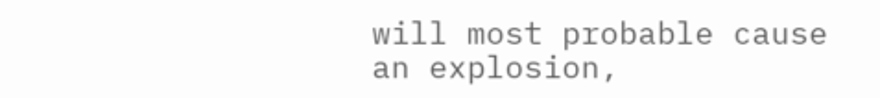will most probable cause an explosion,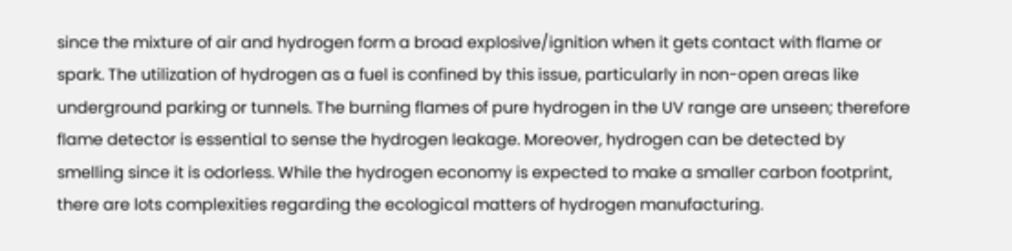since the mixture of air and hydrogen form a broad explosive/ignition when it gets contact with flame or spark. The utilization of hydrogen as a fuel is confined by this issue, particularly in non-open areas like underground parking or tunnels. The burning flames of pure hydrogen in the UV range are unseen; therefore flame detector is essential to sense the hydrogen leakage. Moreover, hydrogen can be detected by smelling since it is odorless. While the hydrogen economy is expected to make a smaller carbon footprint, there are lots complexities regarding the ecological matters of hydrogen manufacturing.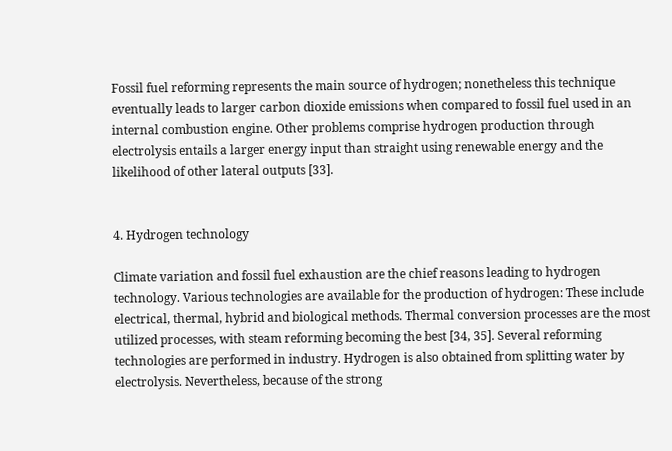Fossil fuel reforming represents the main source of hydrogen; nonetheless this technique eventually leads to larger carbon dioxide emissions when compared to fossil fuel used in an internal combustion engine. Other problems comprise hydrogen production through electrolysis entails a larger energy input than straight using renewable energy and the likelihood of other lateral outputs [33].


4. Hydrogen technology

Climate variation and fossil fuel exhaustion are the chief reasons leading to hydrogen technology. Various technologies are available for the production of hydrogen: These include electrical, thermal, hybrid and biological methods. Thermal conversion processes are the most utilized processes, with steam reforming becoming the best [34, 35]. Several reforming technologies are performed in industry. Hydrogen is also obtained from splitting water by electrolysis. Nevertheless, because of the strong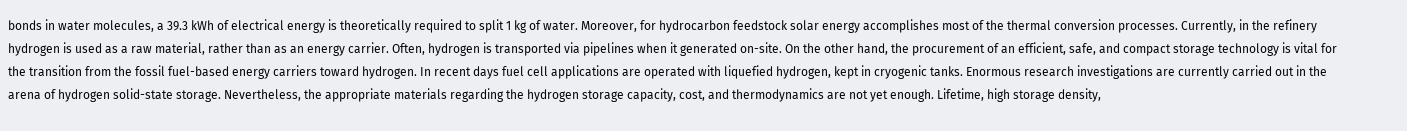bonds in water molecules, a 39.3 kWh of electrical energy is theoretically required to split 1 kg of water. Moreover, for hydrocarbon feedstock solar energy accomplishes most of the thermal conversion processes. Currently, in the refinery hydrogen is used as a raw material, rather than as an energy carrier. Often, hydrogen is transported via pipelines when it generated on-site. On the other hand, the procurement of an efficient, safe, and compact storage technology is vital for the transition from the fossil fuel-based energy carriers toward hydrogen. In recent days fuel cell applications are operated with liquefied hydrogen, kept in cryogenic tanks. Enormous research investigations are currently carried out in the arena of hydrogen solid-state storage. Nevertheless, the appropriate materials regarding the hydrogen storage capacity, cost, and thermodynamics are not yet enough. Lifetime, high storage density,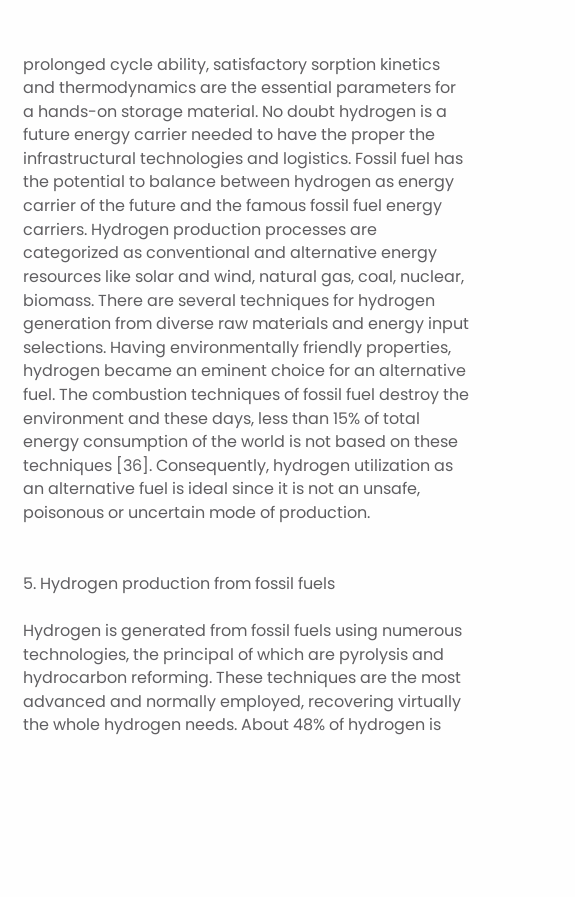prolonged cycle ability, satisfactory sorption kinetics and thermodynamics are the essential parameters for a hands-on storage material. No doubt hydrogen is a future energy carrier needed to have the proper the infrastructural technologies and logistics. Fossil fuel has the potential to balance between hydrogen as energy carrier of the future and the famous fossil fuel energy carriers. Hydrogen production processes are categorized as conventional and alternative energy resources like solar and wind, natural gas, coal, nuclear, biomass. There are several techniques for hydrogen generation from diverse raw materials and energy input selections. Having environmentally friendly properties, hydrogen became an eminent choice for an alternative fuel. The combustion techniques of fossil fuel destroy the environment and these days, less than 15% of total energy consumption of the world is not based on these techniques [36]. Consequently, hydrogen utilization as an alternative fuel is ideal since it is not an unsafe, poisonous or uncertain mode of production.


5. Hydrogen production from fossil fuels

Hydrogen is generated from fossil fuels using numerous technologies, the principal of which are pyrolysis and hydrocarbon reforming. These techniques are the most advanced and normally employed, recovering virtually the whole hydrogen needs. About 48% of hydrogen is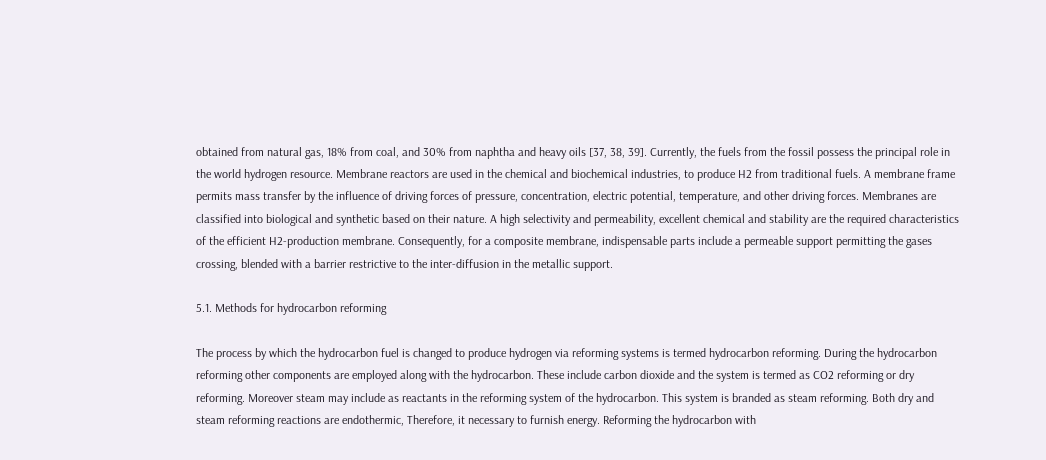obtained from natural gas, 18% from coal, and 30% from naphtha and heavy oils [37, 38, 39]. Currently, the fuels from the fossil possess the principal role in the world hydrogen resource. Membrane reactors are used in the chemical and biochemical industries, to produce H2 from traditional fuels. A membrane frame permits mass transfer by the influence of driving forces of pressure, concentration, electric potential, temperature, and other driving forces. Membranes are classified into biological and synthetic based on their nature. A high selectivity and permeability, excellent chemical and stability are the required characteristics of the efficient H2-production membrane. Consequently, for a composite membrane, indispensable parts include a permeable support permitting the gases crossing, blended with a barrier restrictive to the inter-diffusion in the metallic support.

5.1. Methods for hydrocarbon reforming

The process by which the hydrocarbon fuel is changed to produce hydrogen via reforming systems is termed hydrocarbon reforming. During the hydrocarbon reforming other components are employed along with the hydrocarbon. These include carbon dioxide and the system is termed as CO2 reforming or dry reforming. Moreover steam may include as reactants in the reforming system of the hydrocarbon. This system is branded as steam reforming. Both dry and steam reforming reactions are endothermic, Therefore, it necessary to furnish energy. Reforming the hydrocarbon with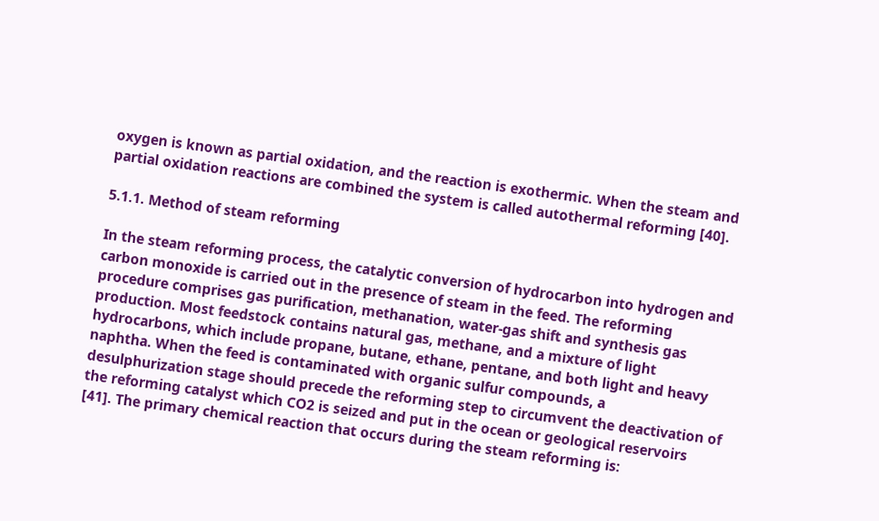oxygen is known as partial oxidation, and the reaction is exothermic. When the steam and partial oxidation reactions are combined the system is called autothermal reforming [40].

5.1.1. Method of steam reforming

In the steam reforming process, the catalytic conversion of hydrocarbon into hydrogen and carbon monoxide is carried out in the presence of steam in the feed. The reforming procedure comprises gas purification, methanation, water-gas shift and synthesis gas production. Most feedstock contains natural gas, methane, and a mixture of light hydrocarbons, which include propane, butane, ethane, pentane, and both light and heavy naphtha. When the feed is contaminated with organic sulfur compounds, a desulphurization stage should precede the reforming step to circumvent the deactivation of the reforming catalyst which CO2 is seized and put in the ocean or geological reservoirs [41]. The primary chemical reaction that occurs during the steam reforming is: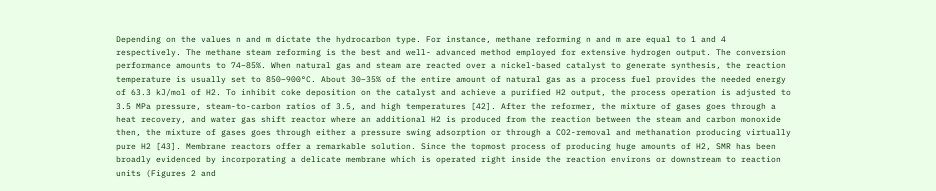Depending on the values n and m dictate the hydrocarbon type. For instance, methane reforming n and m are equal to 1 and 4 respectively. The methane steam reforming is the best and well- advanced method employed for extensive hydrogen output. The conversion performance amounts to 74–85%. When natural gas and steam are reacted over a nickel-based catalyst to generate synthesis, the reaction temperature is usually set to 850–900°C. About 30–35% of the entire amount of natural gas as a process fuel provides the needed energy of 63.3 kJ/mol of H2. To inhibit coke deposition on the catalyst and achieve a purified H2 output, the process operation is adjusted to 3.5 MPa pressure, steam-to-carbon ratios of 3.5, and high temperatures [42]. After the reformer, the mixture of gases goes through a heat recovery, and water gas shift reactor where an additional H2 is produced from the reaction between the steam and carbon monoxide then, the mixture of gases goes through either a pressure swing adsorption or through a CO2-removal and methanation producing virtually pure H2 [43]. Membrane reactors offer a remarkable solution. Since the topmost process of producing huge amounts of H2, SMR has been broadly evidenced by incorporating a delicate membrane which is operated right inside the reaction environs or downstream to reaction units (Figures 2 and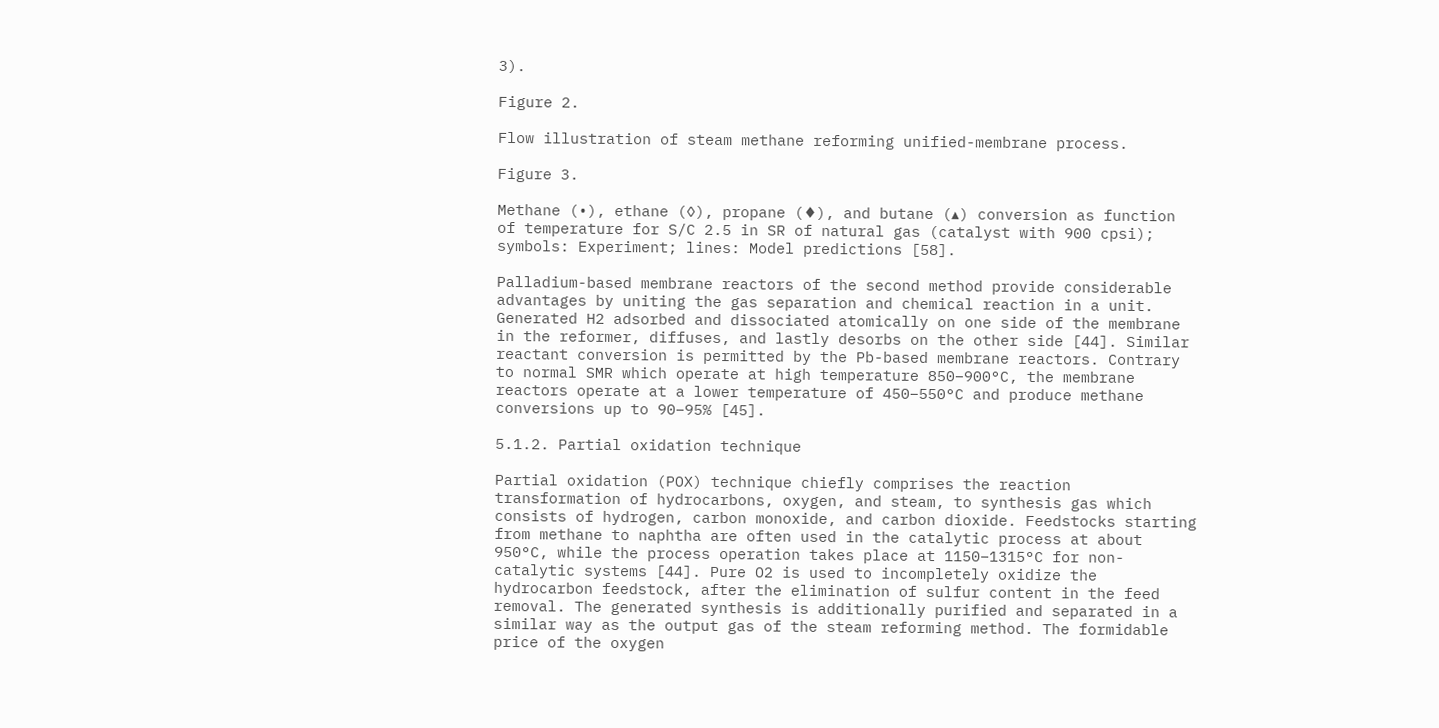3).

Figure 2.

Flow illustration of steam methane reforming unified-membrane process.

Figure 3.

Methane (•), ethane (◊), propane (♦), and butane (▴) conversion as function of temperature for S/C 2.5 in SR of natural gas (catalyst with 900 cpsi); symbols: Experiment; lines: Model predictions [58].

Palladium-based membrane reactors of the second method provide considerable advantages by uniting the gas separation and chemical reaction in a unit. Generated H2 adsorbed and dissociated atomically on one side of the membrane in the reformer, diffuses, and lastly desorbs on the other side [44]. Similar reactant conversion is permitted by the Pb-based membrane reactors. Contrary to normal SMR which operate at high temperature 850–900°C, the membrane reactors operate at a lower temperature of 450–550°C and produce methane conversions up to 90–95% [45].

5.1.2. Partial oxidation technique

Partial oxidation (POX) technique chiefly comprises the reaction transformation of hydrocarbons, oxygen, and steam, to synthesis gas which consists of hydrogen, carbon monoxide, and carbon dioxide. Feedstocks starting from methane to naphtha are often used in the catalytic process at about 950°C, while the process operation takes place at 1150–1315°C for non-catalytic systems [44]. Pure O2 is used to incompletely oxidize the hydrocarbon feedstock, after the elimination of sulfur content in the feed removal. The generated synthesis is additionally purified and separated in a similar way as the output gas of the steam reforming method. The formidable price of the oxygen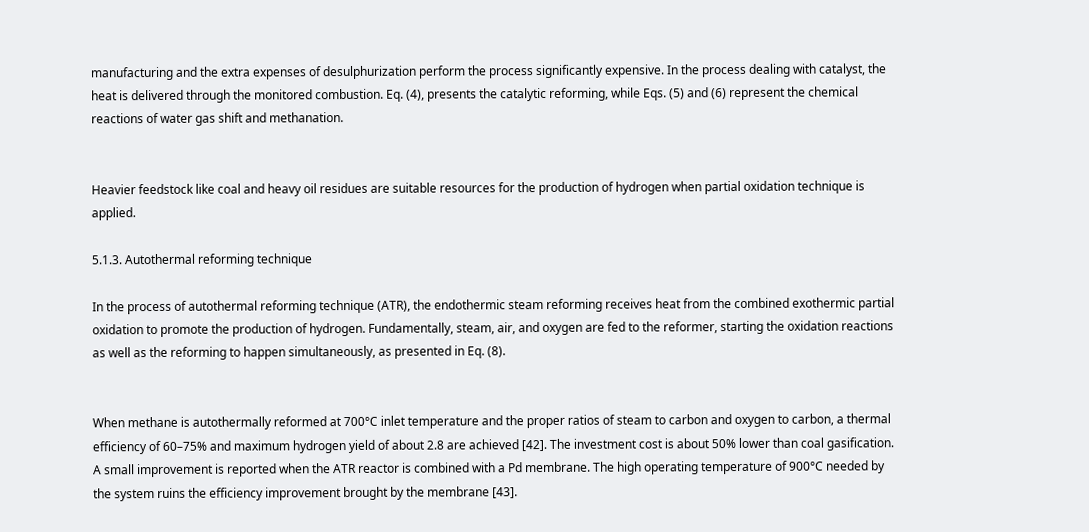manufacturing and the extra expenses of desulphurization perform the process significantly expensive. In the process dealing with catalyst, the heat is delivered through the monitored combustion. Eq. (4), presents the catalytic reforming, while Eqs. (5) and (6) represent the chemical reactions of water gas shift and methanation.


Heavier feedstock like coal and heavy oil residues are suitable resources for the production of hydrogen when partial oxidation technique is applied.

5.1.3. Autothermal reforming technique

In the process of autothermal reforming technique (ATR), the endothermic steam reforming receives heat from the combined exothermic partial oxidation to promote the production of hydrogen. Fundamentally, steam, air, and oxygen are fed to the reformer, starting the oxidation reactions as well as the reforming to happen simultaneously, as presented in Eq. (8).


When methane is autothermally reformed at 700°C inlet temperature and the proper ratios of steam to carbon and oxygen to carbon, a thermal efficiency of 60–75% and maximum hydrogen yield of about 2.8 are achieved [42]. The investment cost is about 50% lower than coal gasification. A small improvement is reported when the ATR reactor is combined with a Pd membrane. The high operating temperature of 900°C needed by the system ruins the efficiency improvement brought by the membrane [43].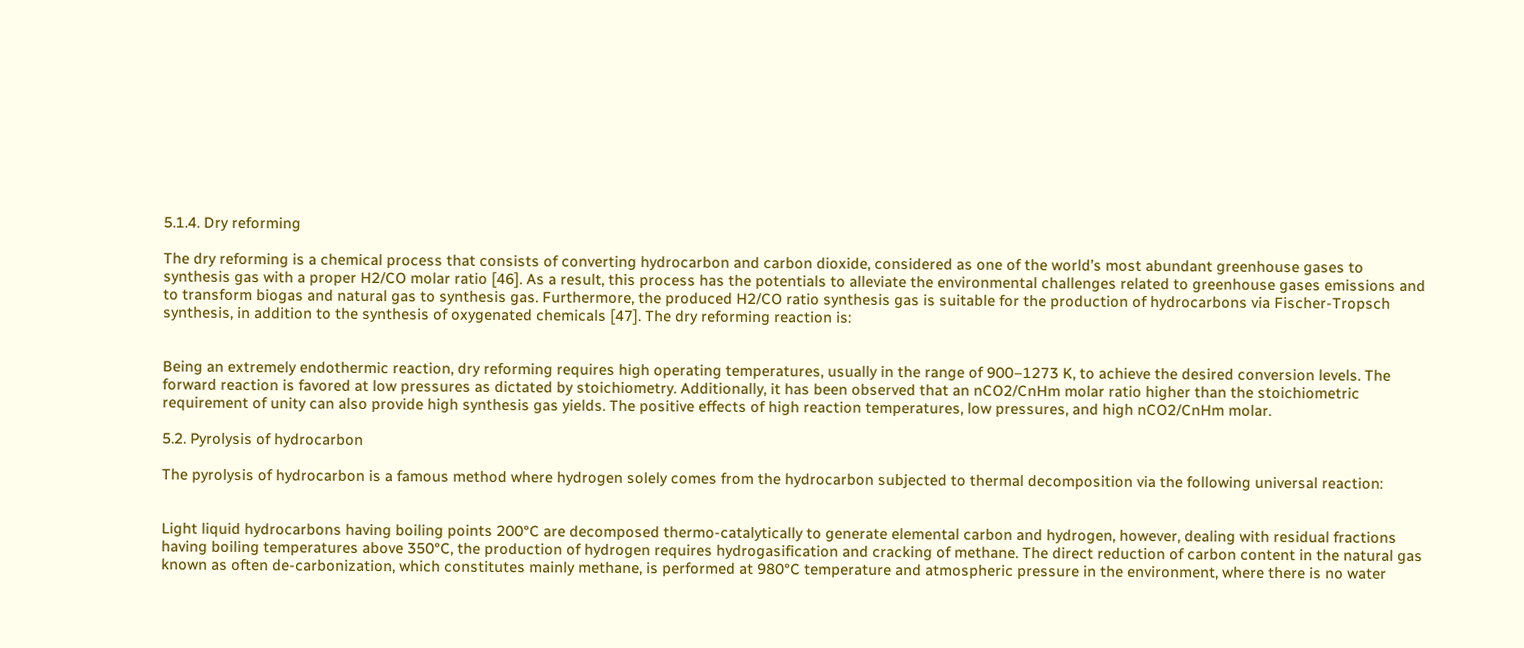5.1.4. Dry reforming

The dry reforming is a chemical process that consists of converting hydrocarbon and carbon dioxide, considered as one of the world’s most abundant greenhouse gases to synthesis gas with a proper H2/CO molar ratio [46]. As a result, this process has the potentials to alleviate the environmental challenges related to greenhouse gases emissions and to transform biogas and natural gas to synthesis gas. Furthermore, the produced H2/CO ratio synthesis gas is suitable for the production of hydrocarbons via Fischer-Tropsch synthesis, in addition to the synthesis of oxygenated chemicals [47]. The dry reforming reaction is:


Being an extremely endothermic reaction, dry reforming requires high operating temperatures, usually in the range of 900–1273 K, to achieve the desired conversion levels. The forward reaction is favored at low pressures as dictated by stoichiometry. Additionally, it has been observed that an nCO2/CnHm molar ratio higher than the stoichiometric requirement of unity can also provide high synthesis gas yields. The positive effects of high reaction temperatures, low pressures, and high nCO2/CnHm molar.

5.2. Pyrolysis of hydrocarbon

The pyrolysis of hydrocarbon is a famous method where hydrogen solely comes from the hydrocarbon subjected to thermal decomposition via the following universal reaction:


Light liquid hydrocarbons having boiling points 200°C are decomposed thermo-catalytically to generate elemental carbon and hydrogen, however, dealing with residual fractions having boiling temperatures above 350°C, the production of hydrogen requires hydrogasification and cracking of methane. The direct reduction of carbon content in the natural gas known as often de-carbonization, which constitutes mainly methane, is performed at 980°C temperature and atmospheric pressure in the environment, where there is no water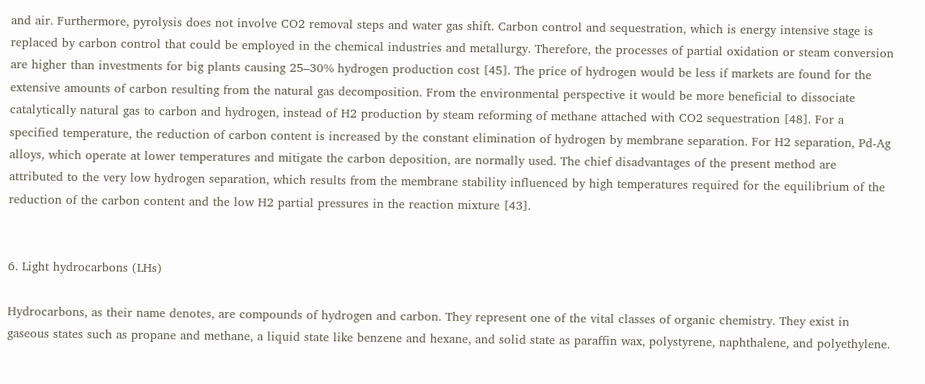and air. Furthermore, pyrolysis does not involve CO2 removal steps and water gas shift. Carbon control and sequestration, which is energy intensive stage is replaced by carbon control that could be employed in the chemical industries and metallurgy. Therefore, the processes of partial oxidation or steam conversion are higher than investments for big plants causing 25–30% hydrogen production cost [45]. The price of hydrogen would be less if markets are found for the extensive amounts of carbon resulting from the natural gas decomposition. From the environmental perspective it would be more beneficial to dissociate catalytically natural gas to carbon and hydrogen, instead of H2 production by steam reforming of methane attached with CO2 sequestration [48]. For a specified temperature, the reduction of carbon content is increased by the constant elimination of hydrogen by membrane separation. For H2 separation, Pd-Ag alloys, which operate at lower temperatures and mitigate the carbon deposition, are normally used. The chief disadvantages of the present method are attributed to the very low hydrogen separation, which results from the membrane stability influenced by high temperatures required for the equilibrium of the reduction of the carbon content and the low H2 partial pressures in the reaction mixture [43].


6. Light hydrocarbons (LHs)

Hydrocarbons, as their name denotes, are compounds of hydrogen and carbon. They represent one of the vital classes of organic chemistry. They exist in gaseous states such as propane and methane, a liquid state like benzene and hexane, and solid state as paraffin wax, polystyrene, naphthalene, and polyethylene.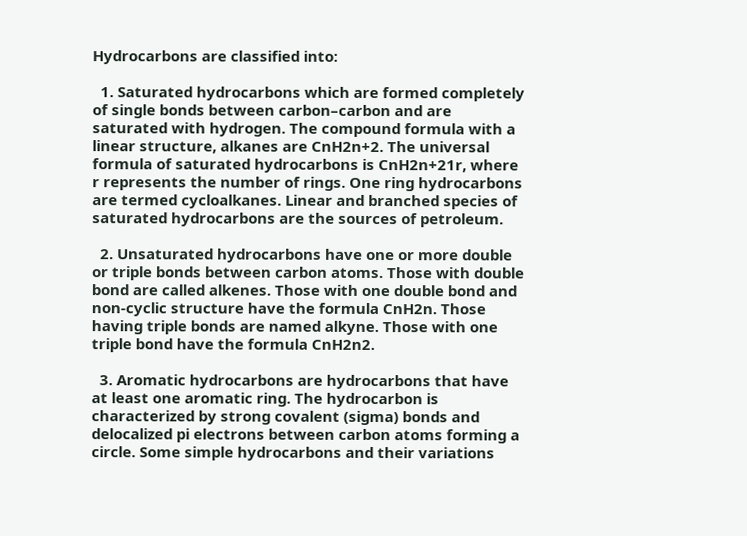Hydrocarbons are classified into:

  1. Saturated hydrocarbons which are formed completely of single bonds between carbon–carbon and are saturated with hydrogen. The compound formula with a linear structure, alkanes are CnH2n+2. The universal formula of saturated hydrocarbons is CnH2n+21r, where r represents the number of rings. One ring hydrocarbons are termed cycloalkanes. Linear and branched species of saturated hydrocarbons are the sources of petroleum.

  2. Unsaturated hydrocarbons have one or more double or triple bonds between carbon atoms. Those with double bond are called alkenes. Those with one double bond and non-cyclic structure have the formula CnH2n. Those having triple bonds are named alkyne. Those with one triple bond have the formula CnH2n2.

  3. Aromatic hydrocarbons are hydrocarbons that have at least one aromatic ring. The hydrocarbon is characterized by strong covalent (sigma) bonds and delocalized pi electrons between carbon atoms forming a circle. Some simple hydrocarbons and their variations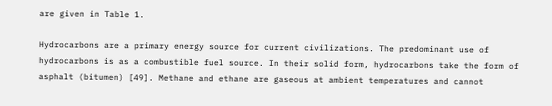are given in Table 1.

Hydrocarbons are a primary energy source for current civilizations. The predominant use of hydrocarbons is as a combustible fuel source. In their solid form, hydrocarbons take the form of asphalt (bitumen) [49]. Methane and ethane are gaseous at ambient temperatures and cannot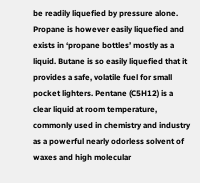be readily liquefied by pressure alone. Propane is however easily liquefied and exists in ‘propane bottles’ mostly as a liquid. Butane is so easily liquefied that it provides a safe, volatile fuel for small pocket lighters. Pentane (C5H12) is a clear liquid at room temperature, commonly used in chemistry and industry as a powerful nearly odorless solvent of waxes and high molecular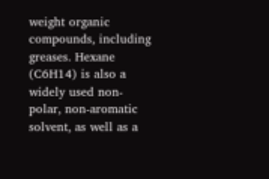weight organic compounds, including greases. Hexane (C6H14) is also a widely used non-polar, non-aromatic solvent, as well as a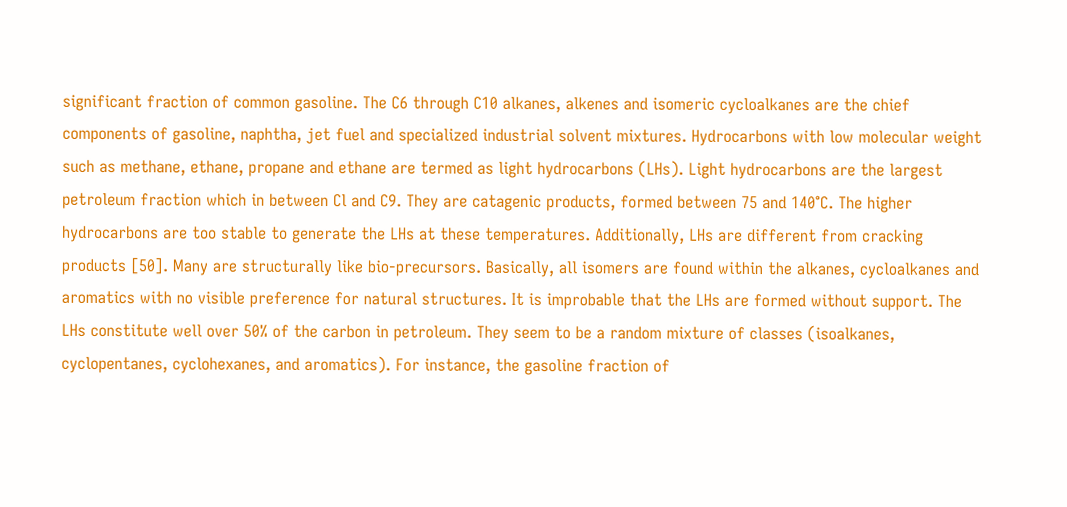significant fraction of common gasoline. The C6 through C10 alkanes, alkenes and isomeric cycloalkanes are the chief components of gasoline, naphtha, jet fuel and specialized industrial solvent mixtures. Hydrocarbons with low molecular weight such as methane, ethane, propane and ethane are termed as light hydrocarbons (LHs). Light hydrocarbons are the largest petroleum fraction which in between Cl and C9. They are catagenic products, formed between 75 and 140°C. The higher hydrocarbons are too stable to generate the LHs at these temperatures. Additionally, LHs are different from cracking products [50]. Many are structurally like bio-precursors. Basically, all isomers are found within the alkanes, cycloalkanes and aromatics with no visible preference for natural structures. It is improbable that the LHs are formed without support. The LHs constitute well over 50% of the carbon in petroleum. They seem to be a random mixture of classes (isoalkanes, cyclopentanes, cyclohexanes, and aromatics). For instance, the gasoline fraction of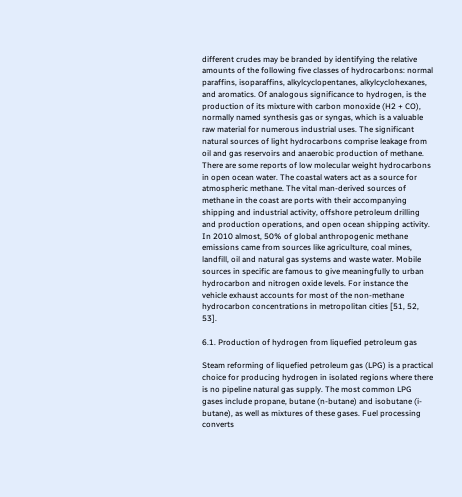different crudes may be branded by identifying the relative amounts of the following five classes of hydrocarbons: normal paraffins, isoparaffins, alkylcyclopentanes, alkylcyclohexanes, and aromatics. Of analogous significance to hydrogen, is the production of its mixture with carbon monoxide (H2 + CO), normally named synthesis gas or syngas, which is a valuable raw material for numerous industrial uses. The significant natural sources of light hydrocarbons comprise leakage from oil and gas reservoirs and anaerobic production of methane. There are some reports of low molecular weight hydrocarbons in open ocean water. The coastal waters act as a source for atmospheric methane. The vital man-derived sources of methane in the coast are ports with their accompanying shipping and industrial activity, offshore petroleum drilling and production operations, and open ocean shipping activity. In 2010 almost, 50% of global anthropogenic methane emissions came from sources like agriculture, coal mines, landfill, oil and natural gas systems and waste water. Mobile sources in specific are famous to give meaningfully to urban hydrocarbon and nitrogen oxide levels. For instance the vehicle exhaust accounts for most of the non-methane hydrocarbon concentrations in metropolitan cities [51, 52, 53].

6.1. Production of hydrogen from liquefied petroleum gas

Steam reforming of liquefied petroleum gas (LPG) is a practical choice for producing hydrogen in isolated regions where there is no pipeline natural gas supply. The most common LPG gases include propane, butane (n-butane) and isobutane (i-butane), as well as mixtures of these gases. Fuel processing converts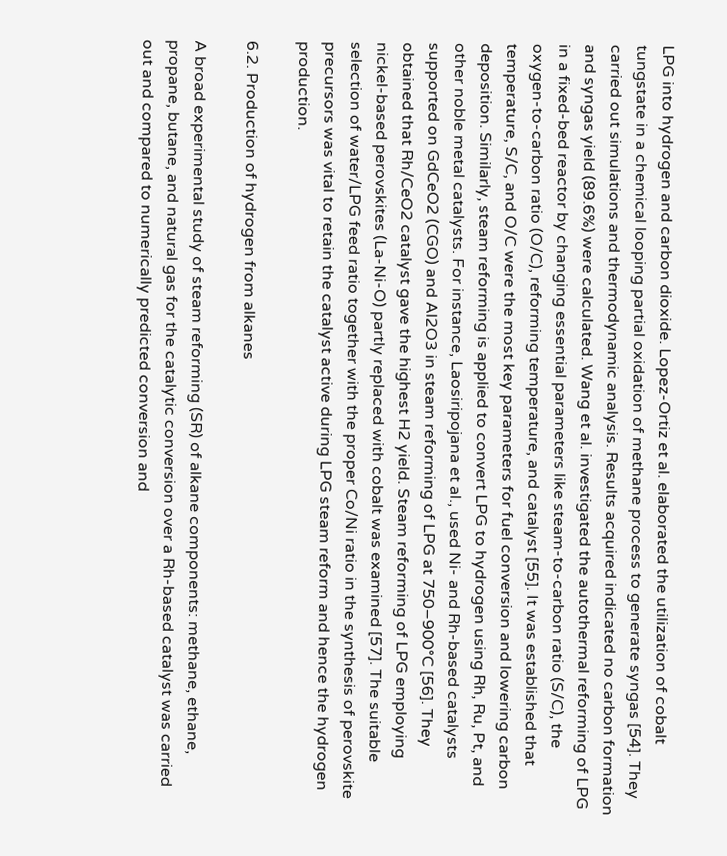LPG into hydrogen and carbon dioxide. Lopez-Ortiz et al. elaborated the utilization of cobalt tungstate in a chemical looping partial oxidation of methane process to generate syngas [54]. They carried out simulations and thermodynamic analysis. Results acquired indicated no carbon formation and syngas yield (89.6%) were calculated. Wang et al. investigated the autothermal reforming of LPG in a fixed-bed reactor by changing essential parameters like steam-to-carbon ratio (S/C), the oxygen-to-carbon ratio (O/C), reforming temperature, and catalyst [55]. It was established that temperature, S/C, and O/C were the most key parameters for fuel conversion and lowering carbon deposition. Similarly, steam reforming is applied to convert LPG to hydrogen using Rh, Ru, Pt, and other noble metal catalysts. For instance, Laosiripojana et al., used Ni- and Rh-based catalysts supported on GdCeO2 (CGO) and Al2O3 in steam reforming of LPG at 750–900°C [56]. They obtained that Rh/CeO2 catalyst gave the highest H2 yield. Steam reforming of LPG employing nickel-based perovskites (La-Ni-O) partly replaced with cobalt was examined [57]. The suitable selection of water/LPG feed ratio together with the proper Co/Ni ratio in the synthesis of perovskite precursors was vital to retain the catalyst active during LPG steam reform and hence the hydrogen production.

6.2. Production of hydrogen from alkanes

A broad experimental study of steam reforming (SR) of alkane components: methane, ethane, propane, butane, and natural gas for the catalytic conversion over a Rh-based catalyst was carried out and compared to numerically predicted conversion and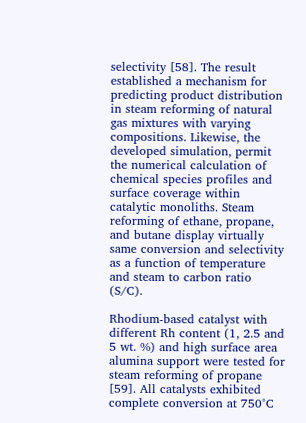selectivity [58]. The result established a mechanism for predicting product distribution in steam reforming of natural gas mixtures with varying compositions. Likewise, the developed simulation, permit the numerical calculation of chemical species profiles and surface coverage within catalytic monoliths. Steam reforming of ethane, propane, and butane display virtually same conversion and selectivity as a function of temperature and steam to carbon ratio (S/C).

Rhodium-based catalyst with different Rh content (1, 2.5 and 5 wt. %) and high surface area alumina support were tested for steam reforming of propane [59]. All catalysts exhibited complete conversion at 750°C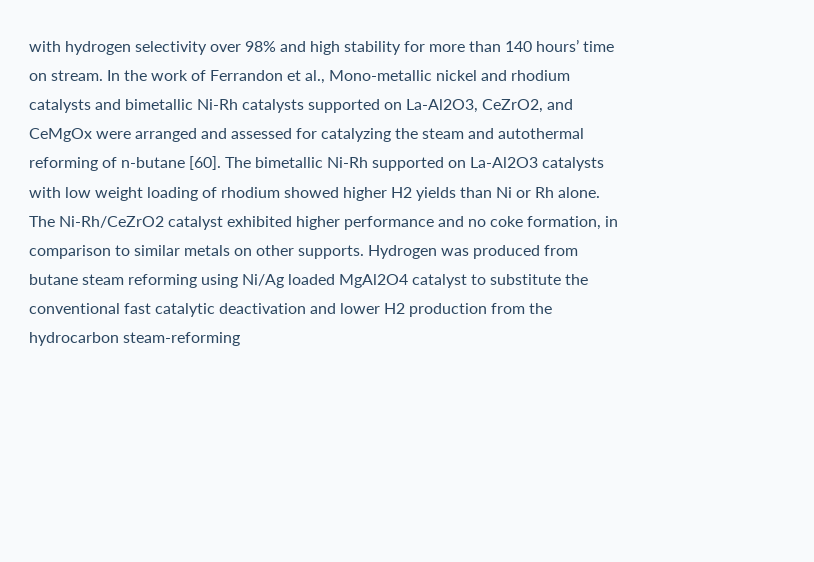with hydrogen selectivity over 98% and high stability for more than 140 hours’ time on stream. In the work of Ferrandon et al., Mono-metallic nickel and rhodium catalysts and bimetallic Ni-Rh catalysts supported on La-Al2O3, CeZrO2, and CeMgOx were arranged and assessed for catalyzing the steam and autothermal reforming of n-butane [60]. The bimetallic Ni-Rh supported on La-Al2O3 catalysts with low weight loading of rhodium showed higher H2 yields than Ni or Rh alone. The Ni-Rh/CeZrO2 catalyst exhibited higher performance and no coke formation, in comparison to similar metals on other supports. Hydrogen was produced from butane steam reforming using Ni/Ag loaded MgAl2O4 catalyst to substitute the conventional fast catalytic deactivation and lower H2 production from the hydrocarbon steam-reforming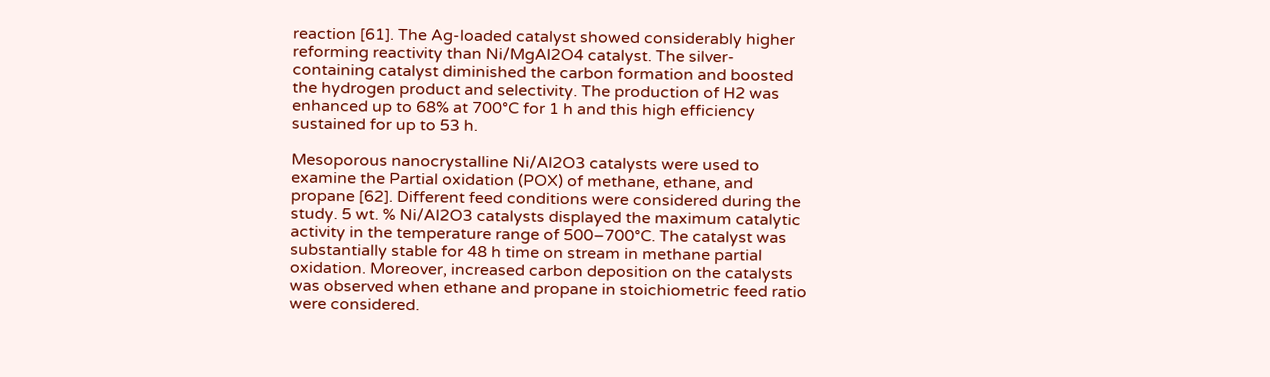reaction [61]. The Ag-loaded catalyst showed considerably higher reforming reactivity than Ni/MgAl2O4 catalyst. The silver-containing catalyst diminished the carbon formation and boosted the hydrogen product and selectivity. The production of H2 was enhanced up to 68% at 700°C for 1 h and this high efficiency sustained for up to 53 h.

Mesoporous nanocrystalline Ni/Al2O3 catalysts were used to examine the Partial oxidation (POX) of methane, ethane, and propane [62]. Different feed conditions were considered during the study. 5 wt. % Ni/Al2O3 catalysts displayed the maximum catalytic activity in the temperature range of 500–700°C. The catalyst was substantially stable for 48 h time on stream in methane partial oxidation. Moreover, increased carbon deposition on the catalysts was observed when ethane and propane in stoichiometric feed ratio were considered.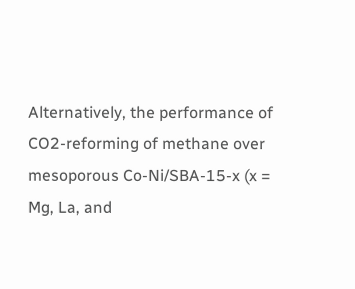Alternatively, the performance of CO2-reforming of methane over mesoporous Co-Ni/SBA-15-x (x = Mg, La, and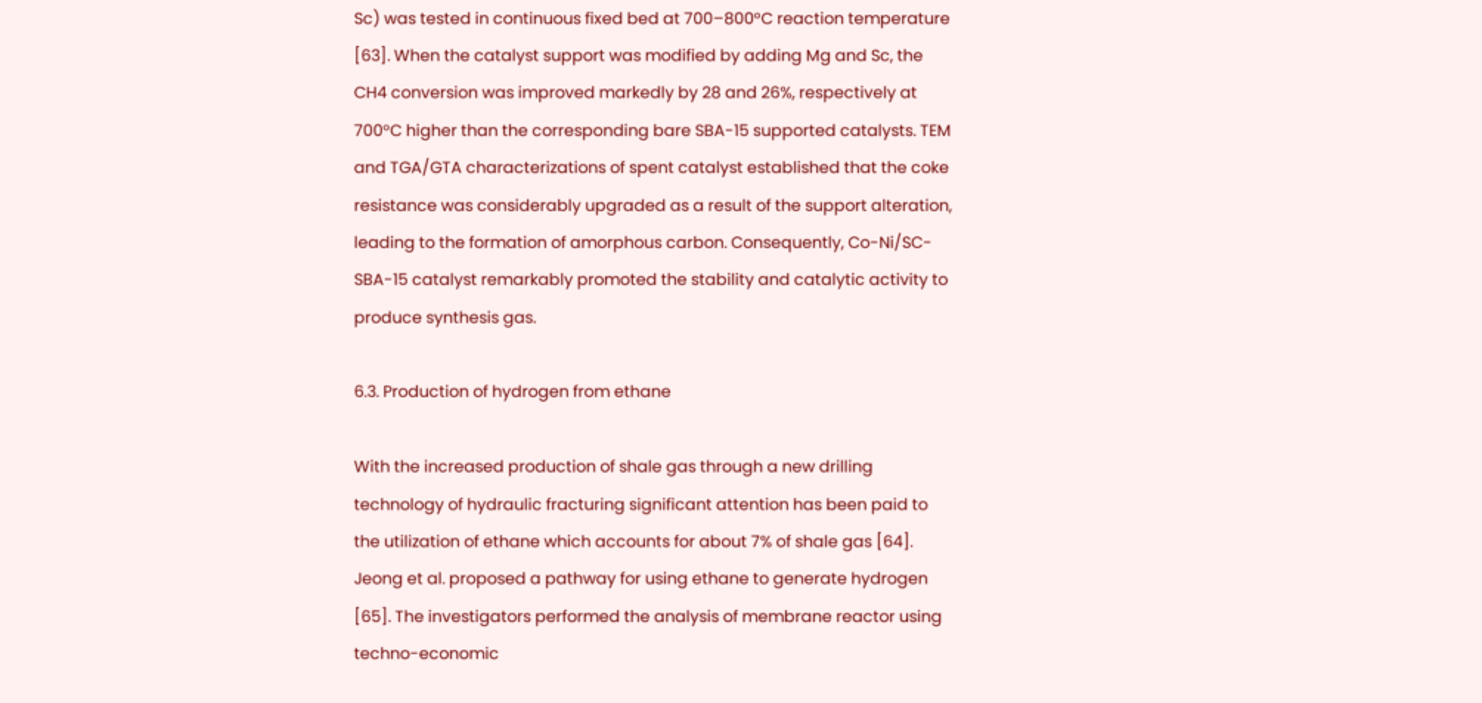Sc) was tested in continuous fixed bed at 700–800°C reaction temperature [63]. When the catalyst support was modified by adding Mg and Sc, the CH4 conversion was improved markedly by 28 and 26%, respectively at 700°C higher than the corresponding bare SBA-15 supported catalysts. TEM and TGA/GTA characterizations of spent catalyst established that the coke resistance was considerably upgraded as a result of the support alteration, leading to the formation of amorphous carbon. Consequently, Co-Ni/SC-SBA-15 catalyst remarkably promoted the stability and catalytic activity to produce synthesis gas.

6.3. Production of hydrogen from ethane

With the increased production of shale gas through a new drilling technology of hydraulic fracturing significant attention has been paid to the utilization of ethane which accounts for about 7% of shale gas [64]. Jeong et al. proposed a pathway for using ethane to generate hydrogen [65]. The investigators performed the analysis of membrane reactor using techno-economic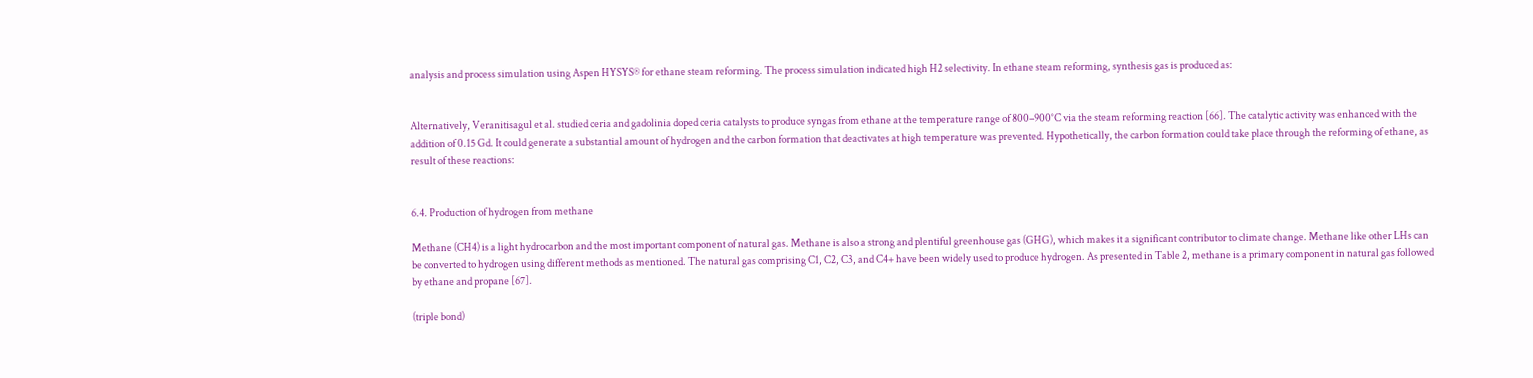analysis and process simulation using Aspen HYSYS® for ethane steam reforming. The process simulation indicated high H2 selectivity. In ethane steam reforming, synthesis gas is produced as:


Alternatively, Veranitisagul et al. studied ceria and gadolinia doped ceria catalysts to produce syngas from ethane at the temperature range of 800–900°C via the steam reforming reaction [66]. The catalytic activity was enhanced with the addition of 0.15 Gd. It could generate a substantial amount of hydrogen and the carbon formation that deactivates at high temperature was prevented. Hypothetically, the carbon formation could take place through the reforming of ethane, as result of these reactions:


6.4. Production of hydrogen from methane

Methane (CH4) is a light hydrocarbon and the most important component of natural gas. Methane is also a strong and plentiful greenhouse gas (GHG), which makes it a significant contributor to climate change. Methane like other LHs can be converted to hydrogen using different methods as mentioned. The natural gas comprising C1, C2, C3, and C4+ have been widely used to produce hydrogen. As presented in Table 2, methane is a primary component in natural gas followed by ethane and propane [67].

(triple bond)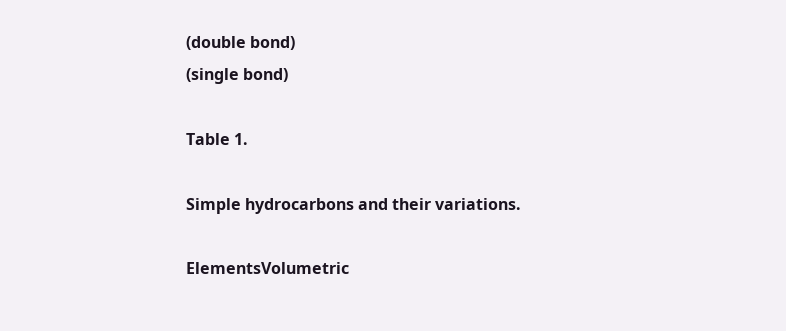(double bond)
(single bond)

Table 1.

Simple hydrocarbons and their variations.

ElementsVolumetric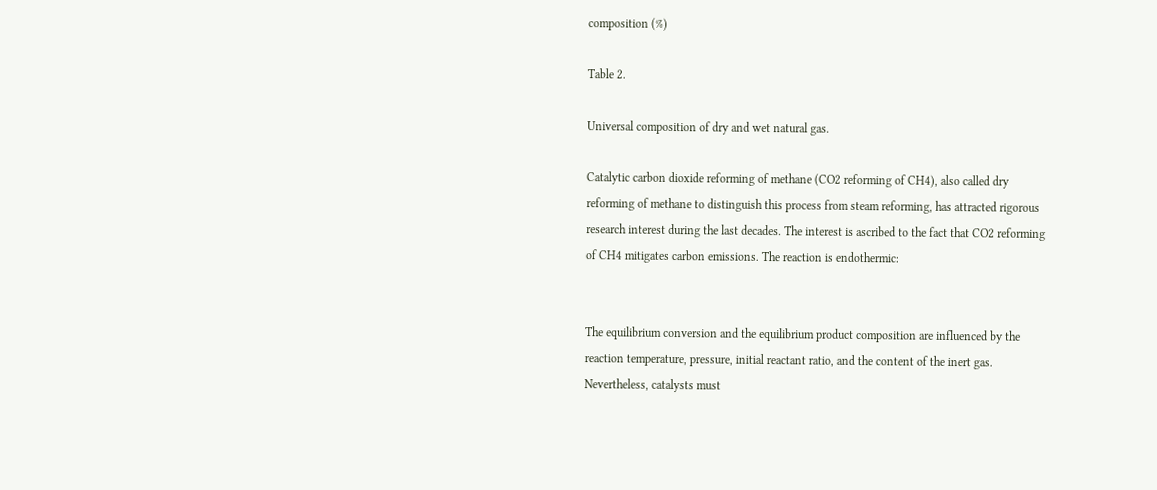composition (%)

Table 2.

Universal composition of dry and wet natural gas.

Catalytic carbon dioxide reforming of methane (CO2 reforming of CH4), also called dry reforming of methane to distinguish this process from steam reforming, has attracted rigorous research interest during the last decades. The interest is ascribed to the fact that CO2 reforming of CH4 mitigates carbon emissions. The reaction is endothermic:


The equilibrium conversion and the equilibrium product composition are influenced by the reaction temperature, pressure, initial reactant ratio, and the content of the inert gas. Nevertheless, catalysts must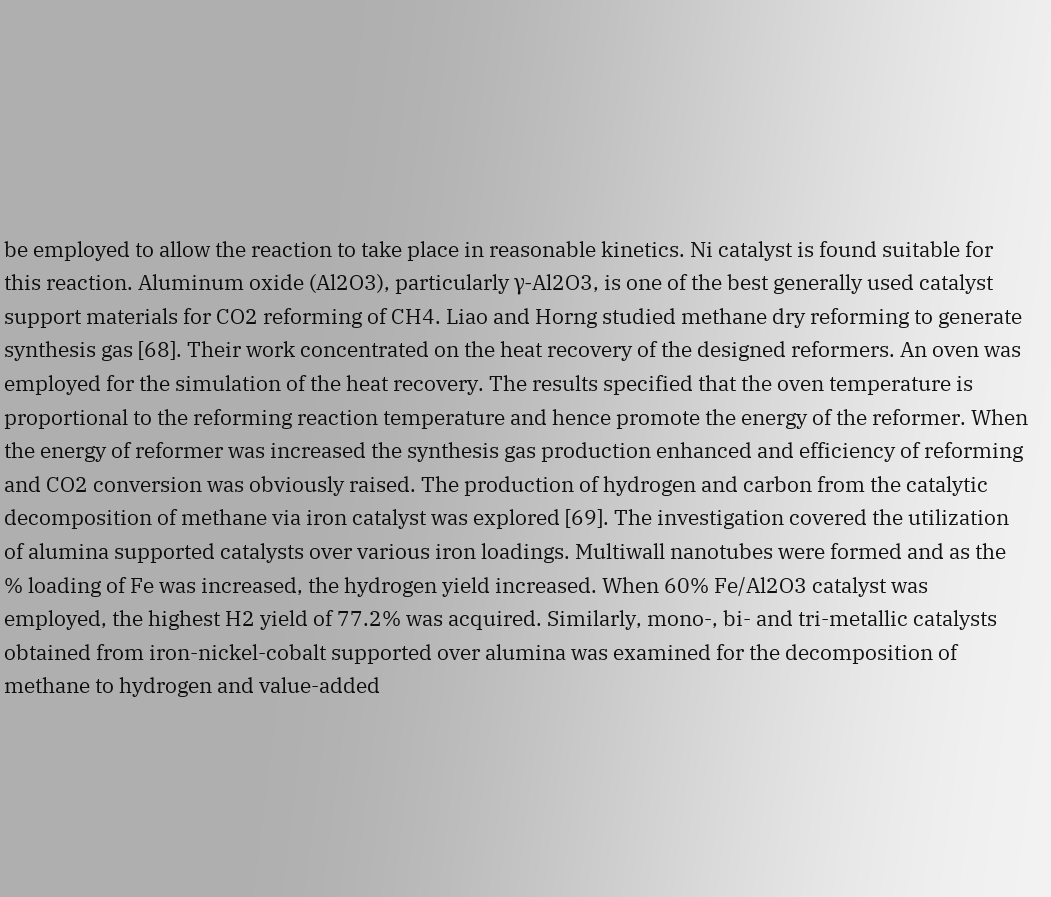be employed to allow the reaction to take place in reasonable kinetics. Ni catalyst is found suitable for this reaction. Aluminum oxide (Al2O3), particularly γ-Al2O3, is one of the best generally used catalyst support materials for CO2 reforming of CH4. Liao and Horng studied methane dry reforming to generate synthesis gas [68]. Their work concentrated on the heat recovery of the designed reformers. An oven was employed for the simulation of the heat recovery. The results specified that the oven temperature is proportional to the reforming reaction temperature and hence promote the energy of the reformer. When the energy of reformer was increased the synthesis gas production enhanced and efficiency of reforming and CO2 conversion was obviously raised. The production of hydrogen and carbon from the catalytic decomposition of methane via iron catalyst was explored [69]. The investigation covered the utilization of alumina supported catalysts over various iron loadings. Multiwall nanotubes were formed and as the % loading of Fe was increased, the hydrogen yield increased. When 60% Fe/Al2O3 catalyst was employed, the highest H2 yield of 77.2% was acquired. Similarly, mono-, bi- and tri-metallic catalysts obtained from iron-nickel-cobalt supported over alumina was examined for the decomposition of methane to hydrogen and value-added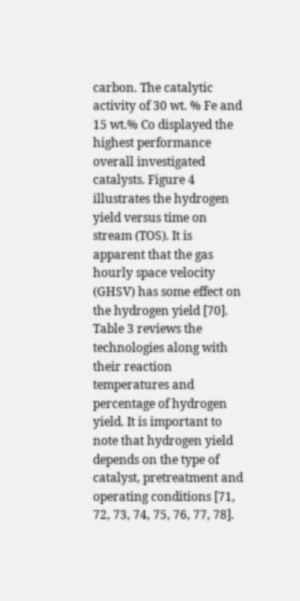carbon. The catalytic activity of 30 wt. % Fe and 15 wt.% Co displayed the highest performance overall investigated catalysts. Figure 4 illustrates the hydrogen yield versus time on stream (TOS). It is apparent that the gas hourly space velocity (GHSV) has some effect on the hydrogen yield [70]. Table 3 reviews the technologies along with their reaction temperatures and percentage of hydrogen yield. It is important to note that hydrogen yield depends on the type of catalyst, pretreatment and operating conditions [71, 72, 73, 74, 75, 76, 77, 78].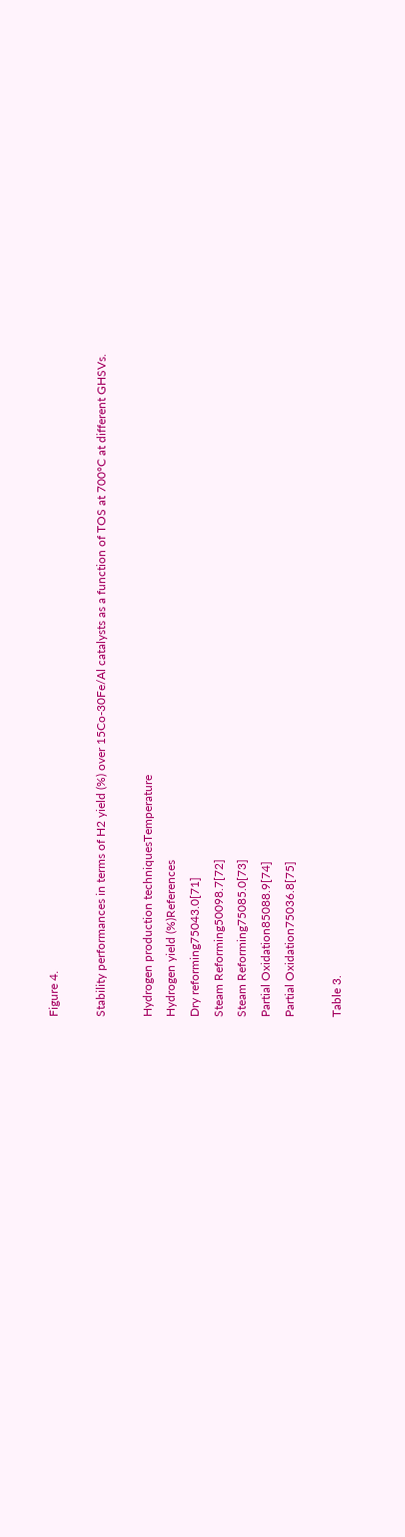Figure 4.

Stability performances in terms of H2 yield (%) over 15Co-30Fe/Al catalysts as a function of TOS at 700°C at different GHSVs.

Hydrogen production techniquesTemperature
Hydrogen yield (%)References
Dry reforming75043.0[71]
Steam Reforming50098.7[72]
Steam Reforming75085.0[73]
Partial Oxidation85088.9[74]
Partial Oxidation75036.8[75]

Table 3.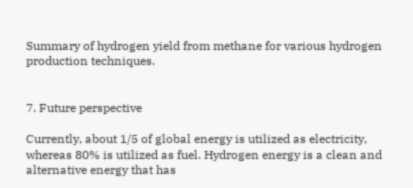Summary of hydrogen yield from methane for various hydrogen production techniques.


7. Future perspective

Currently, about 1/5 of global energy is utilized as electricity, whereas 80% is utilized as fuel. Hydrogen energy is a clean and alternative energy that has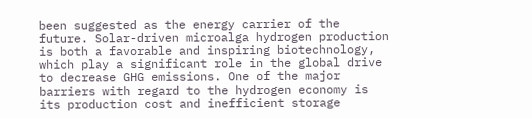been suggested as the energy carrier of the future. Solar-driven microalga hydrogen production is both a favorable and inspiring biotechnology, which play a significant role in the global drive to decrease GHG emissions. One of the major barriers with regard to the hydrogen economy is its production cost and inefficient storage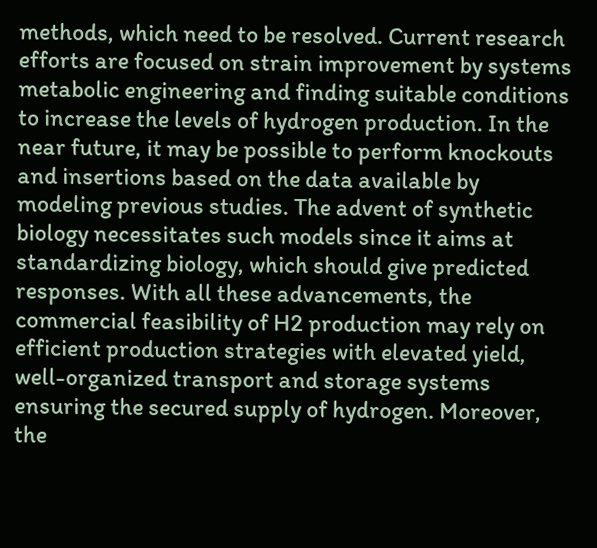methods, which need to be resolved. Current research efforts are focused on strain improvement by systems metabolic engineering and finding suitable conditions to increase the levels of hydrogen production. In the near future, it may be possible to perform knockouts and insertions based on the data available by modeling previous studies. The advent of synthetic biology necessitates such models since it aims at standardizing biology, which should give predicted responses. With all these advancements, the commercial feasibility of H2 production may rely on efficient production strategies with elevated yield, well-organized transport and storage systems ensuring the secured supply of hydrogen. Moreover, the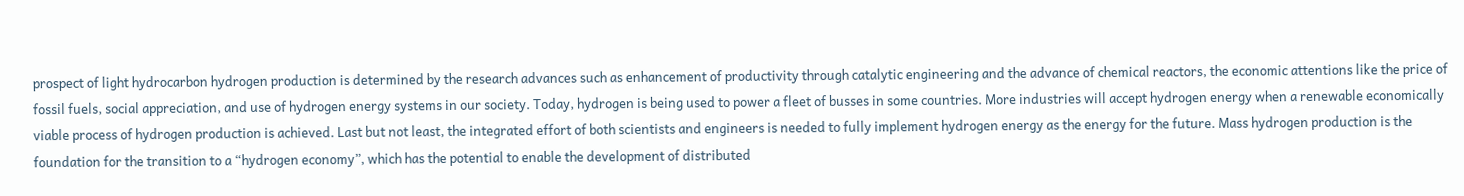prospect of light hydrocarbon hydrogen production is determined by the research advances such as enhancement of productivity through catalytic engineering and the advance of chemical reactors, the economic attentions like the price of fossil fuels, social appreciation, and use of hydrogen energy systems in our society. Today, hydrogen is being used to power a fleet of busses in some countries. More industries will accept hydrogen energy when a renewable economically viable process of hydrogen production is achieved. Last but not least, the integrated effort of both scientists and engineers is needed to fully implement hydrogen energy as the energy for the future. Mass hydrogen production is the foundation for the transition to a “hydrogen economy”, which has the potential to enable the development of distributed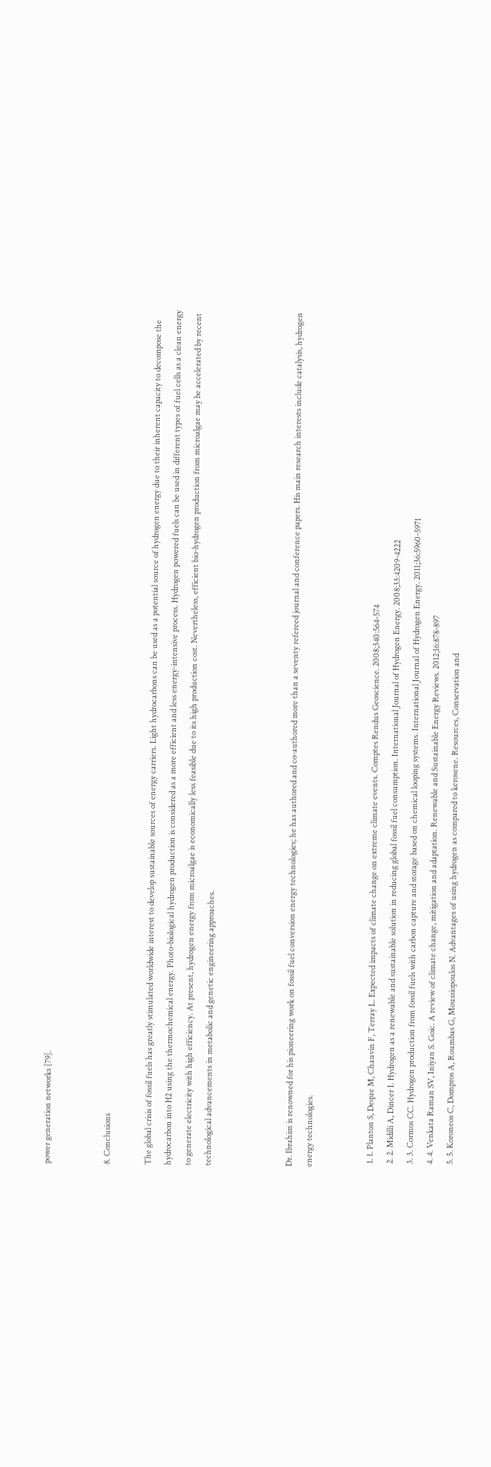power generation networks [79].


8. Conclusions

The global crisis of fossil fuels has greatly stimulated worldwide interest to develop sustainable sources of energy carriers. Light hydrocarbons can be used as a potential source of hydrogen energy due to their inherent capacity to decompose the hydrocarbon into H2 using the thermochemical energy. Photo-biological hydrogen production is considered as a more efficient and less energy-intensive process. Hydrogen powered fuels can be used in different types of fuel cells as a clean energy to generate electricity with high efficiency. At present, hydrogen energy from microalgae is economically less feasible due to its high production cost. Nevertheless, efficient bio-hydrogen production from microalgae may be accelerated by recent technological advancements in metabolic and genetic engineering approaches.



Dr. Ibrahim is renowned for his pioneering work on fossil fuel conversion energy technologies; he has authored and co-authored more than a seventy refereed journal and conference papers. His main research interests include catalysis, hydrogen energy technologies.


  1. 1. Planton S, Deque M, Chauvin F, Terray L. Expected impacts of climate change on extreme climate events. Comptes Rendus Geoscience. 2008;340:564-574
  2. 2. Midilli A, Dincer I. Hydrogen as a renewable and sustainable solution in reducing global fossil fuel consumption. International Journal of Hydrogen Energy. 2008;33:4209-4222
  3. 3. Cormos CC. Hydrogen production from fossil fuels with carbon capture and storage based on chemical looping systems. International Journal of Hydrogen Energy. 2011;36:5960-5971
  4. 4. Venkata Raman SV, Iniyan S. Goic. A review of climate change, mitigation and adaptation. Renewable and Sustainable Energy Reviews. 2012;16:878-897
  5. 5. Koroneos C, Dompros A, Roumbas G, Moussiopoulos N. Advantages of using hydrogen as compared to kerosene. Resources, Conservation and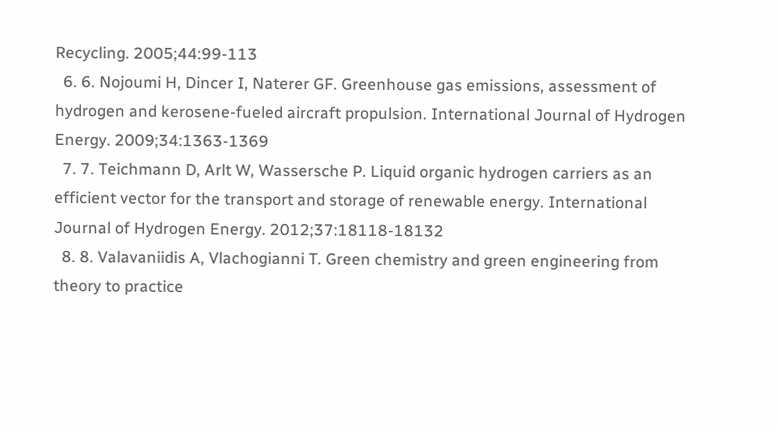Recycling. 2005;44:99-113
  6. 6. Nojoumi H, Dincer I, Naterer GF. Greenhouse gas emissions, assessment of hydrogen and kerosene-fueled aircraft propulsion. International Journal of Hydrogen Energy. 2009;34:1363-1369
  7. 7. Teichmann D, Arlt W, Wassersche P. Liquid organic hydrogen carriers as an efficient vector for the transport and storage of renewable energy. International Journal of Hydrogen Energy. 2012;37:18118-18132
  8. 8. Valavaniidis A, Vlachogianni T. Green chemistry and green engineering from theory to practice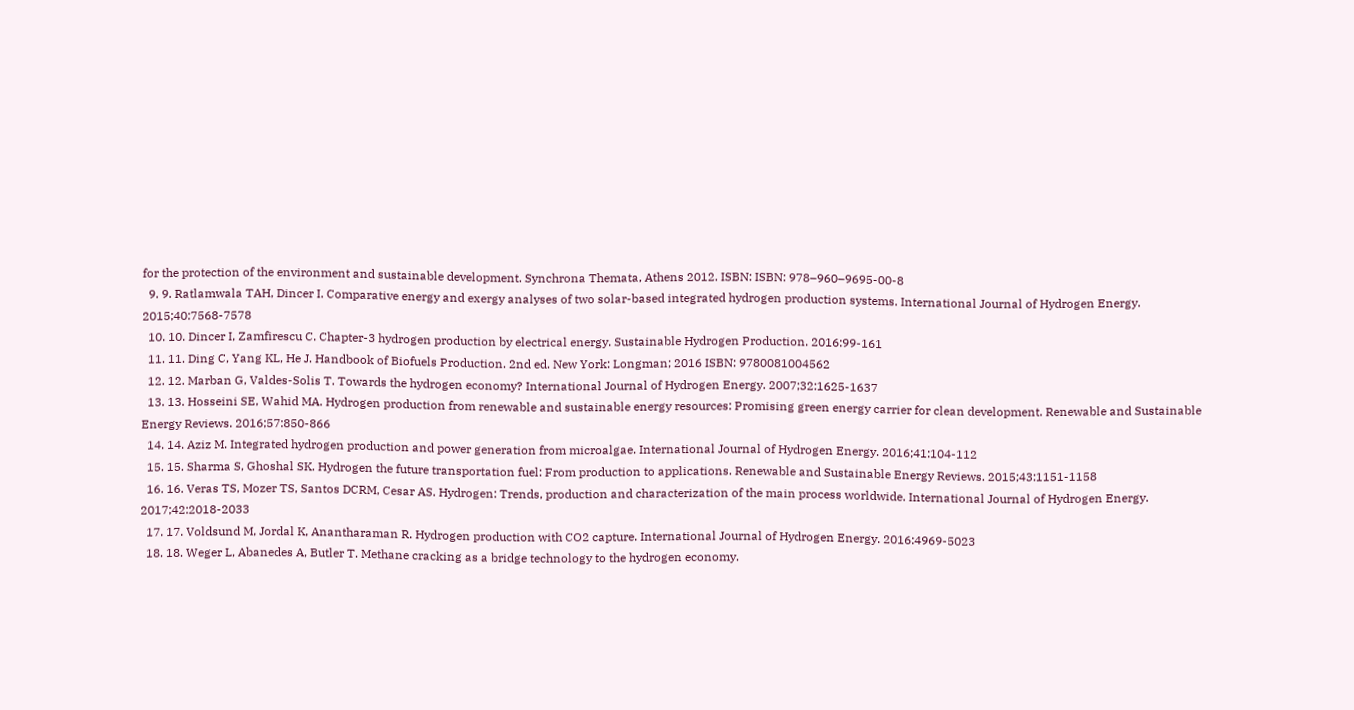for the protection of the environment and sustainable development. Synchrona Themata, Athens 2012. ISBN: ISBN: 978–960–9695-00-8
  9. 9. Ratlamwala TAH, Dincer I. Comparative energy and exergy analyses of two solar-based integrated hydrogen production systems. International Journal of Hydrogen Energy. 2015;40:7568-7578
  10. 10. Dincer I, Zamfirescu C. Chapter-3 hydrogen production by electrical energy. Sustainable Hydrogen Production. 2016:99-161
  11. 11. Ding C, Yang KL, He J. Handbook of Biofuels Production. 2nd ed. New York: Longman; 2016 ISBN: 9780081004562
  12. 12. Marban G, Valdes-Solis T. Towards the hydrogen economy? International Journal of Hydrogen Energy. 2007;32:1625-1637
  13. 13. Hosseini SE, Wahid MA. Hydrogen production from renewable and sustainable energy resources: Promising green energy carrier for clean development. Renewable and Sustainable Energy Reviews. 2016;57:850-866
  14. 14. Aziz M. Integrated hydrogen production and power generation from microalgae. International Journal of Hydrogen Energy. 2016;41:104-112
  15. 15. Sharma S, Ghoshal SK. Hydrogen the future transportation fuel: From production to applications. Renewable and Sustainable Energy Reviews. 2015;43:1151-1158
  16. 16. Veras TS, Mozer TS, Santos DCRM, Cesar AS. Hydrogen: Trends, production and characterization of the main process worldwide. International Journal of Hydrogen Energy. 2017;42:2018-2033
  17. 17. Voldsund M, Jordal K, Anantharaman R. Hydrogen production with CO2 capture. International Journal of Hydrogen Energy. 2016:4969-5023
  18. 18. Weger L, Abanedes A, Butler T. Methane cracking as a bridge technology to the hydrogen economy.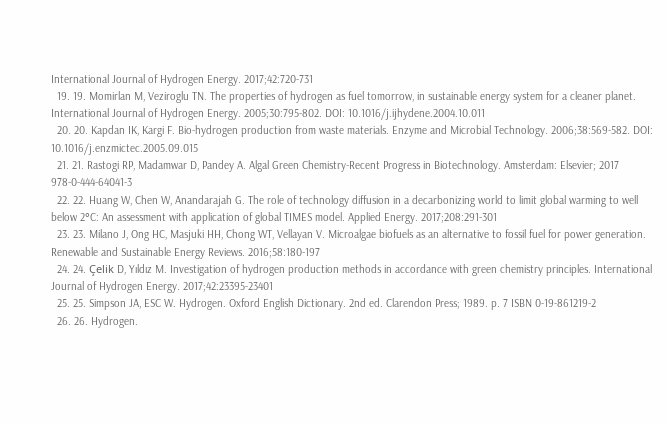International Journal of Hydrogen Energy. 2017;42:720-731
  19. 19. Momirlan M, Veziroglu TN. The properties of hydrogen as fuel tomorrow, in sustainable energy system for a cleaner planet. International Journal of Hydrogen Energy. 2005;30:795-802. DOI: 10.1016/j.ijhydene.2004.10.011
  20. 20. Kapdan IK, Kargi F. Bio-hydrogen production from waste materials. Enzyme and Microbial Technology. 2006;38:569-582. DOI: 10.1016/j.enzmictec.2005.09.015
  21. 21. Rastogi RP, Madamwar D, Pandey A. Algal Green Chemistry-Recent Progress in Biotechnology. Amsterdam: Elsevier; 2017 978-0-444-64041-3
  22. 22. Huang W, Chen W, Anandarajah G. The role of technology diffusion in a decarbonizing world to limit global warming to well below 2°C: An assessment with application of global TIMES model. Applied Energy. 2017;208:291-301
  23. 23. Milano J, Ong HC, Masjuki HH, Chong WT, Vellayan V. Microalgae biofuels as an alternative to fossil fuel for power generation. Renewable and Sustainable Energy Reviews. 2016;58:180-197
  24. 24. Çelik D, Yıldız M. Investigation of hydrogen production methods in accordance with green chemistry principles. International Journal of Hydrogen Energy. 2017;42:23395-23401
  25. 25. Simpson JA, ESC W. Hydrogen. Oxford English Dictionary. 2nd ed. Clarendon Press; 1989. p. 7 ISBN 0-19-861219-2
  26. 26. Hydrogen.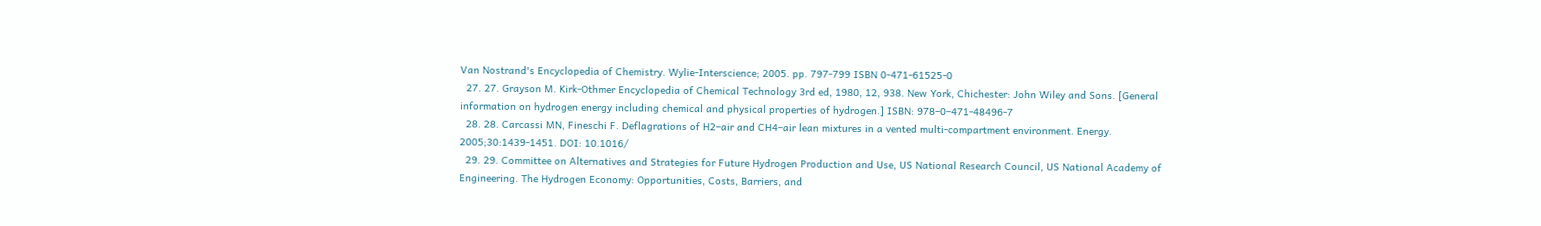Van Nostrand's Encyclopedia of Chemistry. Wylie-Interscience; 2005. pp. 797-799 ISBN 0-471-61525-0
  27. 27. Grayson M. Kirk-Othmer Encyclopedia of Chemical Technology 3rd ed, 1980, 12, 938. New York, Chichester: John Wiley and Sons. [General information on hydrogen energy including chemical and physical properties of hydrogen.] ISBN: 978–0–471-48496-7
  28. 28. Carcassi MN, Fineschi F. Deflagrations of H2–air and CH4–air lean mixtures in a vented multi-compartment environment. Energy. 2005;30:1439-1451. DOI: 10.1016/
  29. 29. Committee on Alternatives and Strategies for Future Hydrogen Production and Use, US National Research Council, US National Academy of Engineering. The Hydrogen Economy: Opportunities, Costs, Barriers, and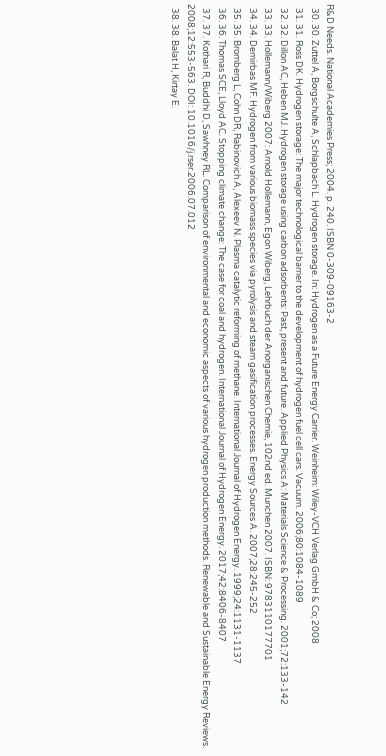R&D Needs. National Academies Press; 2004. p. 240. ISBN 0-309-09163-2
  30. 30. Zuttel A, Borgschulte A, Schlapbach L. Hydrogen storage. In: Hydrogen as a Future Energy Carrier. Weinheim: Wiley-VCH Verlag GmbH & Co; 2008
  31. 31. Ross DK. Hydrogen storage: The major technological barrier to the development of hydrogen fuel cell cars. Vacuum. 2006;80:1084-1089
  32. 32. Dillon AC, Heben MJ. Hydrogen storage using carbon adsorbents: Past, present and future. Applied Physics A: Materials Science & Processing. 2001;72:133-142
  33. 33. Hollemann/Wiberg 2007: Arnold Hollemann, Egon Wiberg, Lehrbuch der Anorganischen Chemie, 102nd ed. Munchen 2007. ISBN: 9783110177701
  34. 34. Demirbas MF. Hydrogen from various biomass species via pyrolysis and steam gasification processes. Energy Sources A. 2007;28:245-252
  35. 35. Bromberg L, Cohn DR, Rabinovich A, Alexeev N. Plasma catalytic reforming of methane. International Journal of Hydrogen Energy. 1999;24:1131-1137
  36. 36. Thomas SCE, Lloyd AC. Stopping climate change: The case for coal and hydrogen. International Journal of Hydrogen Energy. 2017;42:8406-8407
  37. 37. Kothari R, Buddhi D, Sawhney RL. Comparison of environmental and economic aspects of various hydrogen production methods. Renewable and Sustainable Energy Reviews. 2008;12:553-563. DOI: 10.1016/j.rser.2006.07.012
  38. 38. Balat H, Kirtay E.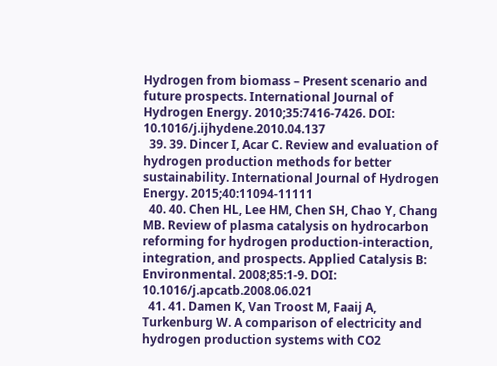Hydrogen from biomass – Present scenario and future prospects. International Journal of Hydrogen Energy. 2010;35:7416-7426. DOI: 10.1016/j.ijhydene.2010.04.137
  39. 39. Dincer I, Acar C. Review and evaluation of hydrogen production methods for better sustainability. International Journal of Hydrogen Energy. 2015;40:11094-11111
  40. 40. Chen HL, Lee HM, Chen SH, Chao Y, Chang MB. Review of plasma catalysis on hydrocarbon reforming for hydrogen production-interaction, integration, and prospects. Applied Catalysis B: Environmental. 2008;85:1-9. DOI: 10.1016/j.apcatb.2008.06.021
  41. 41. Damen K, Van Troost M, Faaij A, Turkenburg W. A comparison of electricity and hydrogen production systems with CO2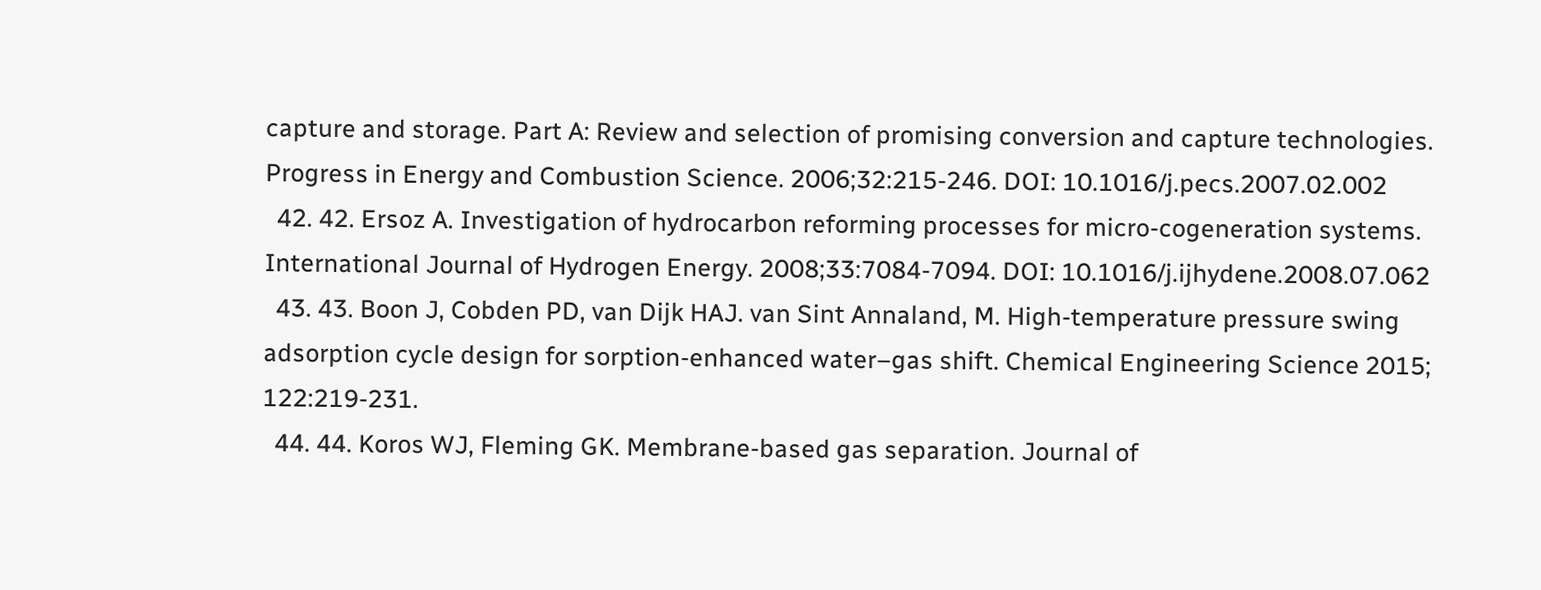capture and storage. Part A: Review and selection of promising conversion and capture technologies. Progress in Energy and Combustion Science. 2006;32:215-246. DOI: 10.1016/j.pecs.2007.02.002
  42. 42. Ersoz A. Investigation of hydrocarbon reforming processes for micro-cogeneration systems. International Journal of Hydrogen Energy. 2008;33:7084-7094. DOI: 10.1016/j.ijhydene.2008.07.062
  43. 43. Boon J, Cobden PD, van Dijk HAJ. van Sint Annaland, M. High-temperature pressure swing adsorption cycle design for sorption-enhanced water–gas shift. Chemical Engineering Science 2015; 122:219-231.
  44. 44. Koros WJ, Fleming GK. Membrane-based gas separation. Journal of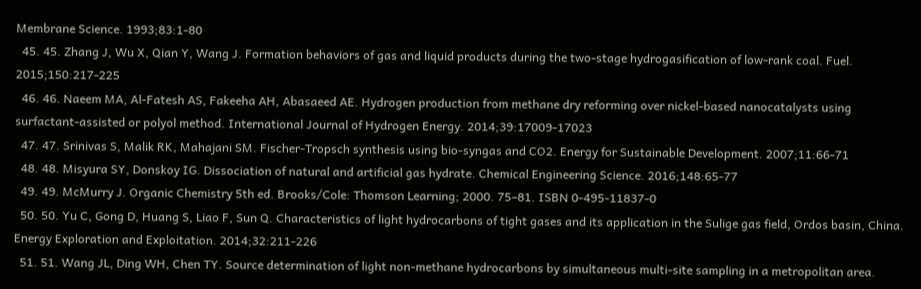Membrane Science. 1993;83:1-80
  45. 45. Zhang J, Wu X, Qian Y, Wang J. Formation behaviors of gas and liquid products during the two-stage hydrogasification of low-rank coal. Fuel. 2015;150:217-225
  46. 46. Naeem MA, Al-Fatesh AS, Fakeeha AH, Abasaeed AE. Hydrogen production from methane dry reforming over nickel-based nanocatalysts using surfactant-assisted or polyol method. International Journal of Hydrogen Energy. 2014;39:17009-17023
  47. 47. Srinivas S, Malik RK, Mahajani SM. Fischer-Tropsch synthesis using bio-syngas and CO2. Energy for Sustainable Development. 2007;11:66-71
  48. 48. Misyura SY, Donskoy IG. Dissociation of natural and artificial gas hydrate. Chemical Engineering Science. 2016;148:65-77
  49. 49. McMurry J. Organic Chemistry 5th ed. Brooks/Cole: Thomson Learning; 2000. 75–81. ISBN 0-495-11837-0
  50. 50. Yu C, Gong D, Huang S, Liao F, Sun Q. Characteristics of light hydrocarbons of tight gases and its application in the Sulige gas field, Ordos basin, China. Energy Exploration and Exploitation. 2014;32:211-226
  51. 51. Wang JL, Ding WH, Chen TY. Source determination of light non-methane hydrocarbons by simultaneous multi-site sampling in a metropolitan area.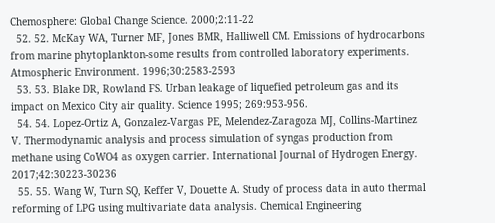Chemosphere: Global Change Science. 2000;2:11-22
  52. 52. McKay WA, Turner MF, Jones BMR, Halliwell CM. Emissions of hydrocarbons from marine phytoplankton-some results from controlled laboratory experiments. Atmospheric Environment. 1996;30:2583-2593
  53. 53. Blake DR, Rowland FS. Urban leakage of liquefied petroleum gas and its impact on Mexico City air quality. Science 1995; 269:953-956.
  54. 54. Lopez-Ortiz A, Gonzalez-Vargas PE, Melendez-Zaragoza MJ, Collins-Martinez V. Thermodynamic analysis and process simulation of syngas production from methane using CoWO4 as oxygen carrier. International Journal of Hydrogen Energy. 2017;42:30223-30236
  55. 55. Wang W, Turn SQ, Keffer V, Douette A. Study of process data in auto thermal reforming of LPG using multivariate data analysis. Chemical Engineering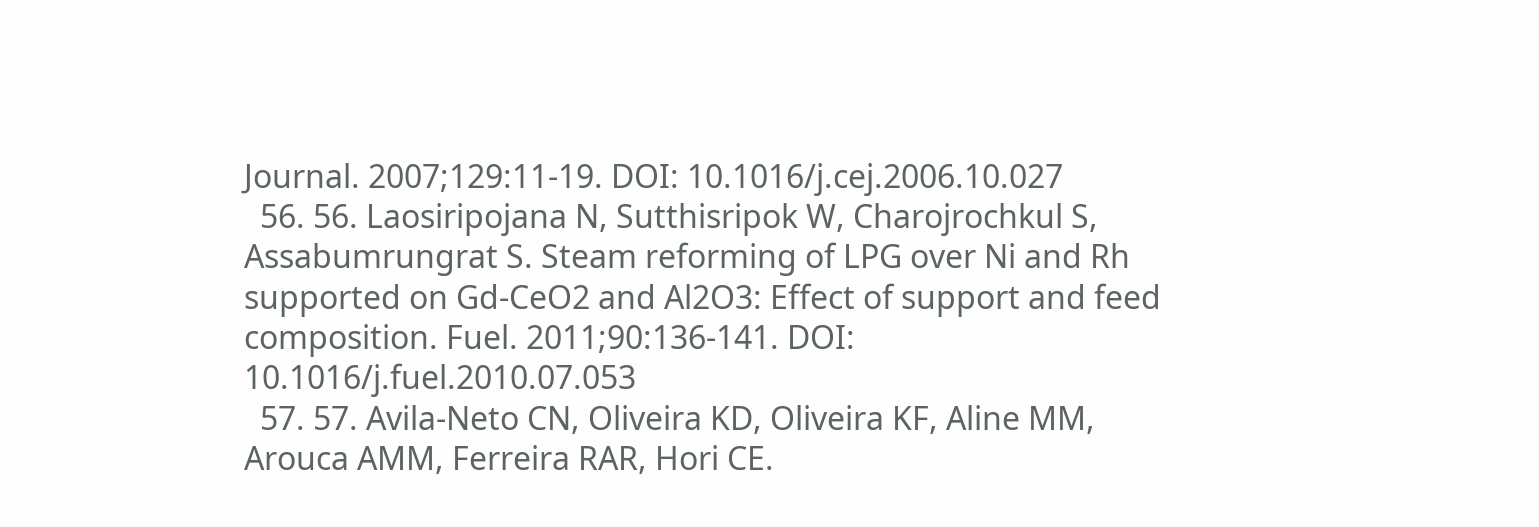Journal. 2007;129:11-19. DOI: 10.1016/j.cej.2006.10.027
  56. 56. Laosiripojana N, Sutthisripok W, Charojrochkul S, Assabumrungrat S. Steam reforming of LPG over Ni and Rh supported on Gd-CeO2 and Al2O3: Effect of support and feed composition. Fuel. 2011;90:136-141. DOI: 10.1016/j.fuel.2010.07.053
  57. 57. Avila-Neto CN, Oliveira KD, Oliveira KF, Aline MM, Arouca AMM, Ferreira RAR, Hori CE.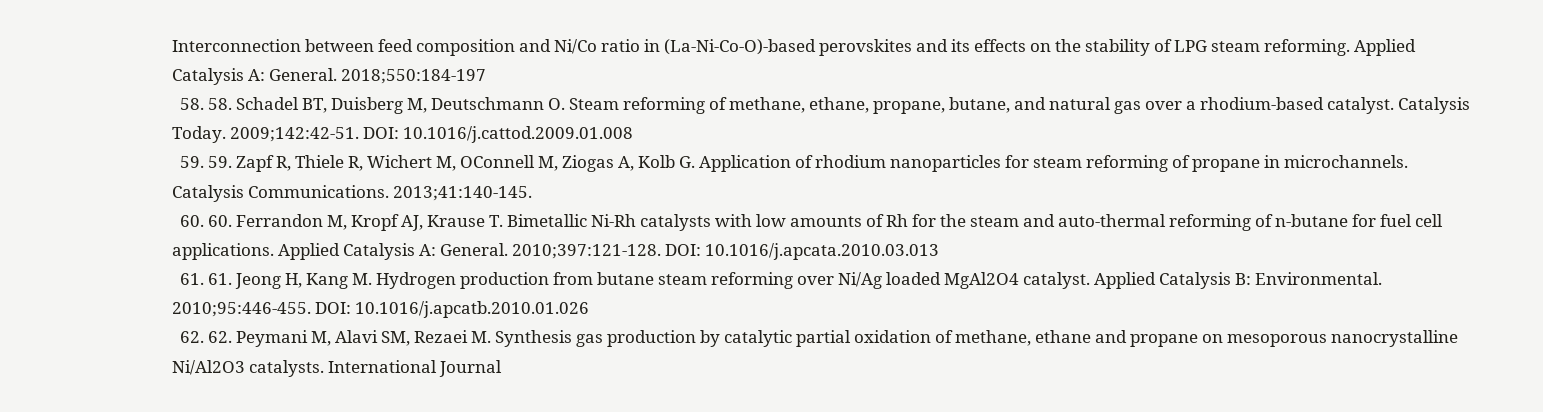Interconnection between feed composition and Ni/Co ratio in (La-Ni-Co-O)-based perovskites and its effects on the stability of LPG steam reforming. Applied Catalysis A: General. 2018;550:184-197
  58. 58. Schadel BT, Duisberg M, Deutschmann O. Steam reforming of methane, ethane, propane, butane, and natural gas over a rhodium-based catalyst. Catalysis Today. 2009;142:42-51. DOI: 10.1016/j.cattod.2009.01.008
  59. 59. Zapf R, Thiele R, Wichert M, OConnell M, Ziogas A, Kolb G. Application of rhodium nanoparticles for steam reforming of propane in microchannels. Catalysis Communications. 2013;41:140-145.
  60. 60. Ferrandon M, Kropf AJ, Krause T. Bimetallic Ni-Rh catalysts with low amounts of Rh for the steam and auto-thermal reforming of n-butane for fuel cell applications. Applied Catalysis A: General. 2010;397:121-128. DOI: 10.1016/j.apcata.2010.03.013
  61. 61. Jeong H, Kang M. Hydrogen production from butane steam reforming over Ni/Ag loaded MgAl2O4 catalyst. Applied Catalysis B: Environmental. 2010;95:446-455. DOI: 10.1016/j.apcatb.2010.01.026
  62. 62. Peymani M, Alavi SM, Rezaei M. Synthesis gas production by catalytic partial oxidation of methane, ethane and propane on mesoporous nanocrystalline Ni/Al2O3 catalysts. International Journal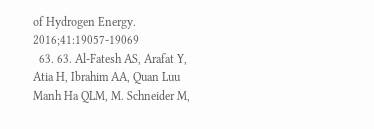of Hydrogen Energy. 2016;41:19057-19069
  63. 63. Al-Fatesh AS, Arafat Y, Atia H, Ibrahim AA, Quan Luu Manh Ha QLM, M. Schneider M,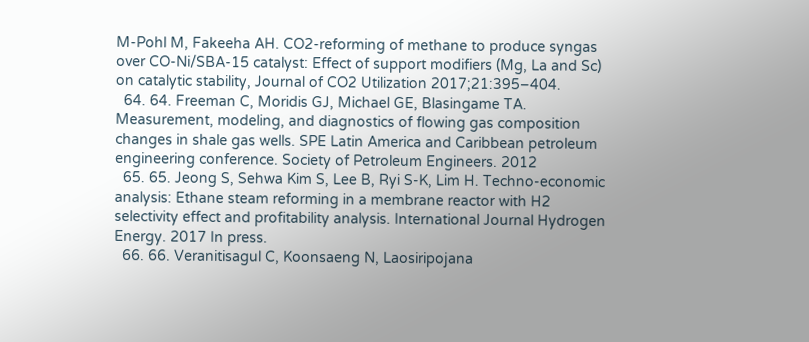M-Pohl M, Fakeeha AH. CO2-reforming of methane to produce syngas over CO-Ni/SBA-15 catalyst: Effect of support modifiers (Mg, La and Sc) on catalytic stability, Journal of CO2 Utilization 2017;21:395–404.
  64. 64. Freeman C, Moridis GJ, Michael GE, Blasingame TA. Measurement, modeling, and diagnostics of flowing gas composition changes in shale gas wells. SPE Latin America and Caribbean petroleum engineering conference. Society of Petroleum Engineers. 2012
  65. 65. Jeong S, Sehwa Kim S, Lee B, Ryi S-K, Lim H. Techno-economic analysis: Ethane steam reforming in a membrane reactor with H2 selectivity effect and profitability analysis. International Journal Hydrogen Energy. 2017 In press.
  66. 66. Veranitisagul C, Koonsaeng N, Laosiripojana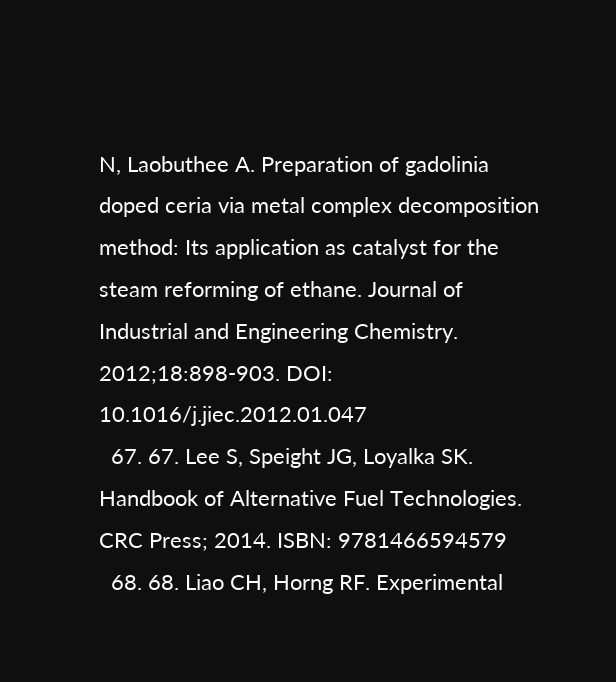N, Laobuthee A. Preparation of gadolinia doped ceria via metal complex decomposition method: Its application as catalyst for the steam reforming of ethane. Journal of Industrial and Engineering Chemistry. 2012;18:898-903. DOI: 10.1016/j.jiec.2012.01.047
  67. 67. Lee S, Speight JG, Loyalka SK. Handbook of Alternative Fuel Technologies. CRC Press; 2014. ISBN: 9781466594579
  68. 68. Liao CH, Horng RF. Experimental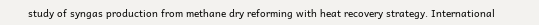study of syngas production from methane dry reforming with heat recovery strategy. International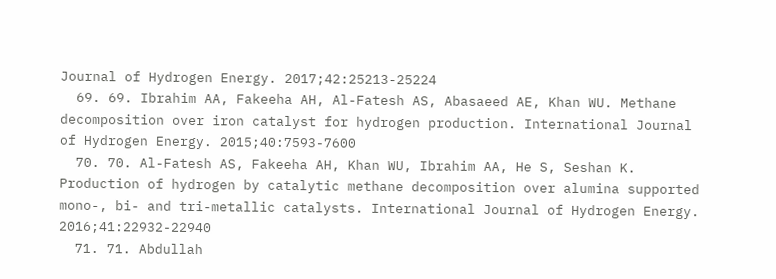Journal of Hydrogen Energy. 2017;42:25213-25224
  69. 69. Ibrahim AA, Fakeeha AH, Al-Fatesh AS, Abasaeed AE, Khan WU. Methane decomposition over iron catalyst for hydrogen production. International Journal of Hydrogen Energy. 2015;40:7593-7600
  70. 70. Al-Fatesh AS, Fakeeha AH, Khan WU, Ibrahim AA, He S, Seshan K. Production of hydrogen by catalytic methane decomposition over alumina supported mono-, bi- and tri-metallic catalysts. International Journal of Hydrogen Energy. 2016;41:22932-22940
  71. 71. Abdullah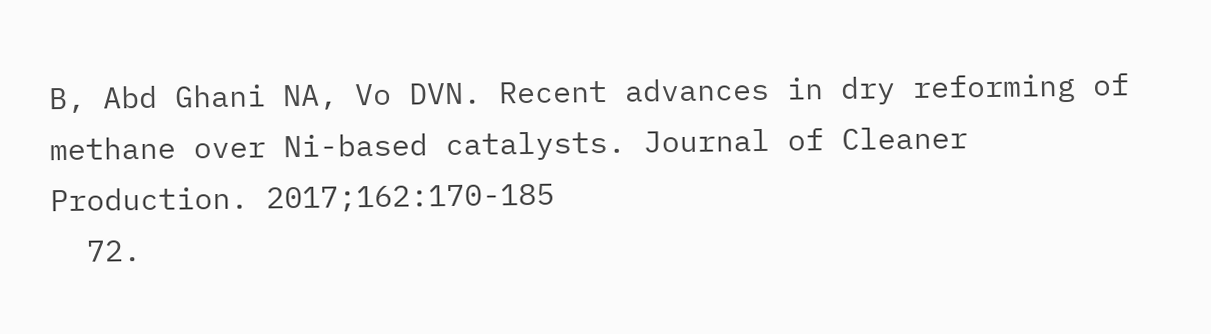B, Abd Ghani NA, Vo DVN. Recent advances in dry reforming of methane over Ni-based catalysts. Journal of Cleaner Production. 2017;162:170-185
  72.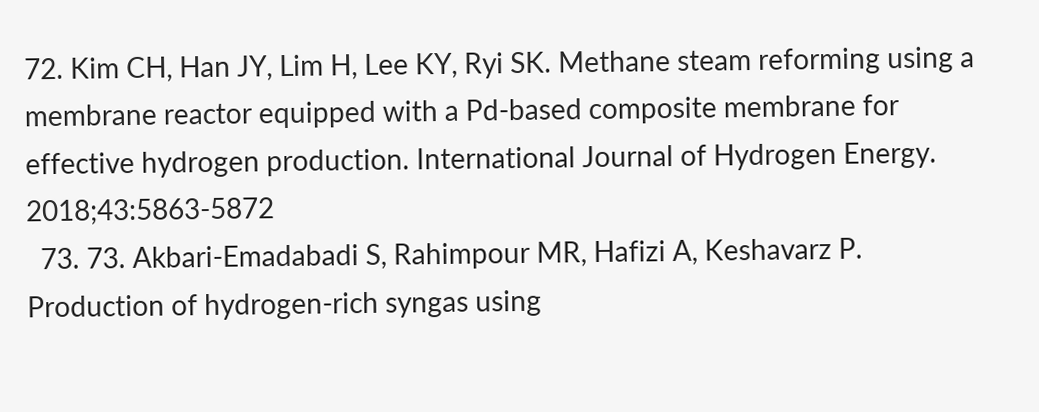72. Kim CH, Han JY, Lim H, Lee KY, Ryi SK. Methane steam reforming using a membrane reactor equipped with a Pd-based composite membrane for effective hydrogen production. International Journal of Hydrogen Energy. 2018;43:5863-5872
  73. 73. Akbari-Emadabadi S, Rahimpour MR, Hafizi A, Keshavarz P. Production of hydrogen-rich syngas using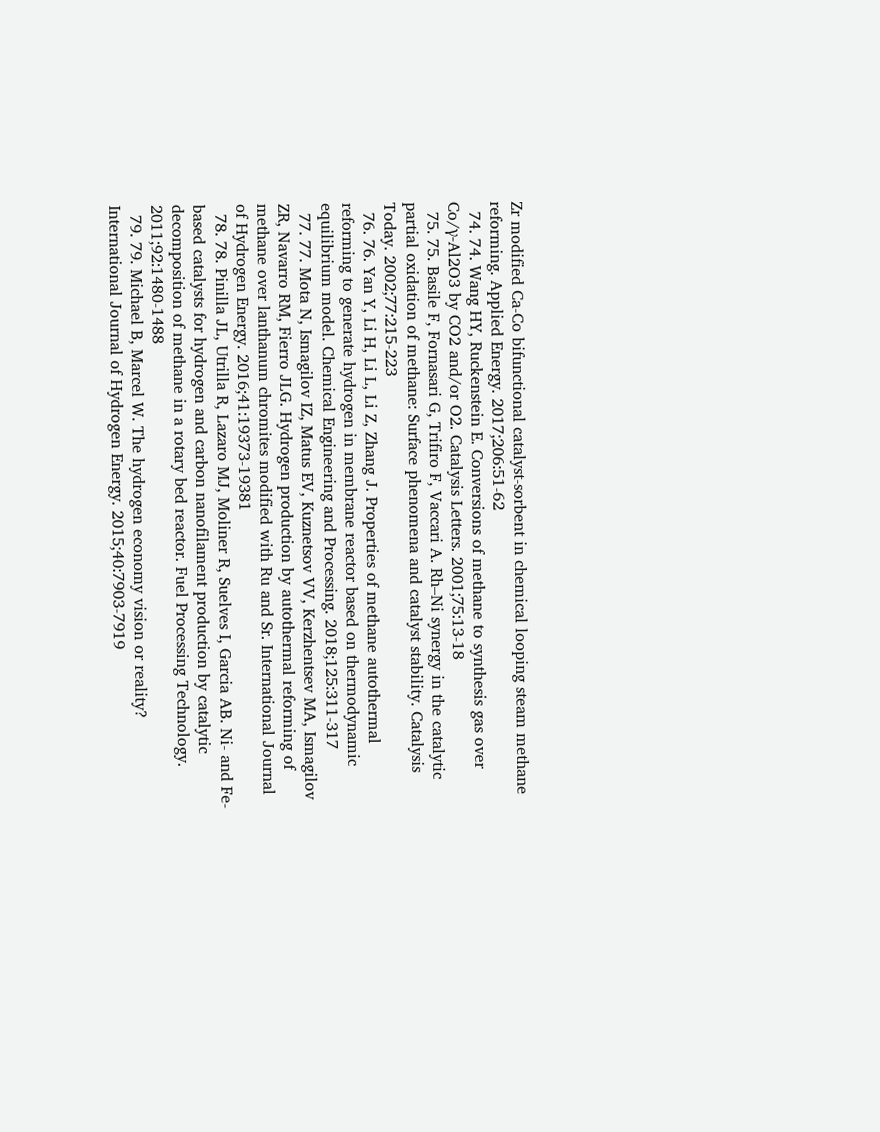Zr modified Ca-Co bifunctional catalyst-sorbent in chemical looping steam methane reforming. Applied Energy. 2017;206:51-62
  74. 74. Wang HY, Ruckenstein E. Conversions of methane to synthesis gas over Co/γ-Al2O3 by CO2 and/or O2. Catalysis Letters. 2001;75:13-18
  75. 75. Basile F, Fornasari G, Trifiro F, Vaccari A. Rh–Ni synergy in the catalytic partial oxidation of methane: Surface phenomena and catalyst stability. Catalysis Today. 2002;77:215-223
  76. 76. Yan Y, Li H, Li L, Li Z, Zhang J. Properties of methane autothermal reforming to generate hydrogen in membrane reactor based on thermodynamic equilibrium model. Chemical Engineering and Processing. 2018;125:311-317
  77. 77. Mota N, Ismagilov IZ, Matus EV, Kuznetsov VV, Kerzhentsev MA, Ismagilov ZR, Navarro RM, Fierro JLG. Hydrogen production by autothermal reforming of methane over lanthanum chromites modified with Ru and Sr. International Journal of Hydrogen Energy. 2016;41:19373-19381
  78. 78. Pinilla JL, Utrilla R, Lazaro MJ, Moliner R, Suelves I, Garcia AB. Ni- and Fe-based catalysts for hydrogen and carbon nanofilament production by catalytic decomposition of methane in a rotary bed reactor. Fuel Processing Technology. 2011;92:1480-1488
  79. 79. Michael B, Marcel W. The hydrogen economy vision or reality? International Journal of Hydrogen Energy. 2015;40:7903-7919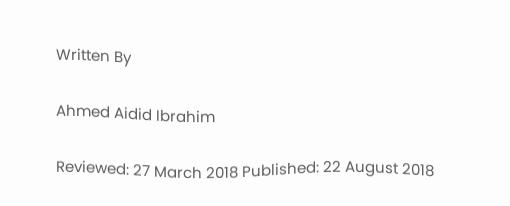Written By

Ahmed Aidid Ibrahim

Reviewed: 27 March 2018 Published: 22 August 2018